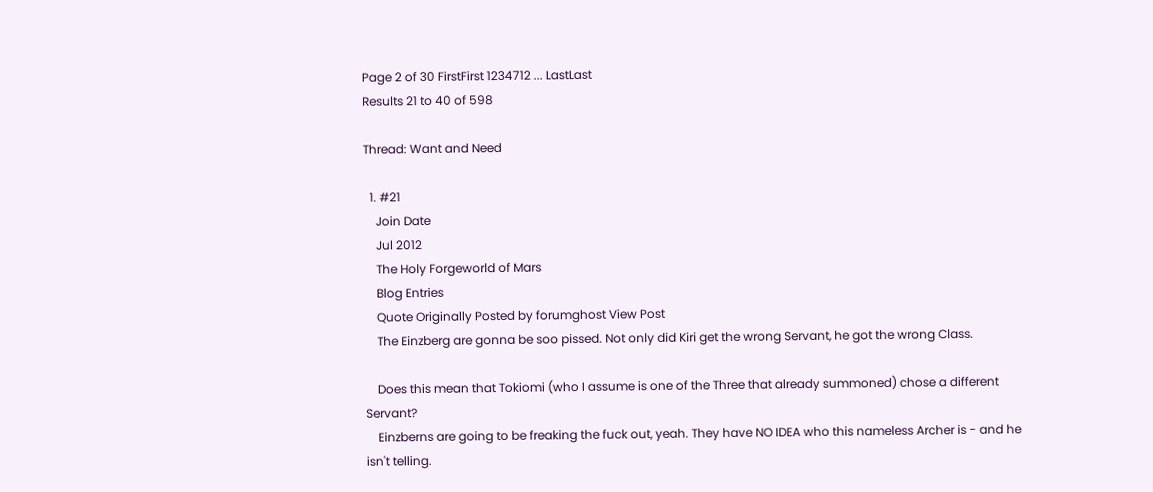Page 2 of 30 FirstFirst 1234712 ... LastLast
Results 21 to 40 of 598

Thread: Want and Need

  1. #21
    Join Date
    Jul 2012
    The Holy Forgeworld of Mars
    Blog Entries
    Quote Originally Posted by forumghost View Post
    The Einzberg are gonna be soo pissed. Not only did Kiri get the wrong Servant, he got the wrong Class.

    Does this mean that Tokiomi (who I assume is one of the Three that already summoned) chose a different Servant?
    Einzberns are going to be freaking the fuck out, yeah. They have NO IDEA who this nameless Archer is - and he isn't telling.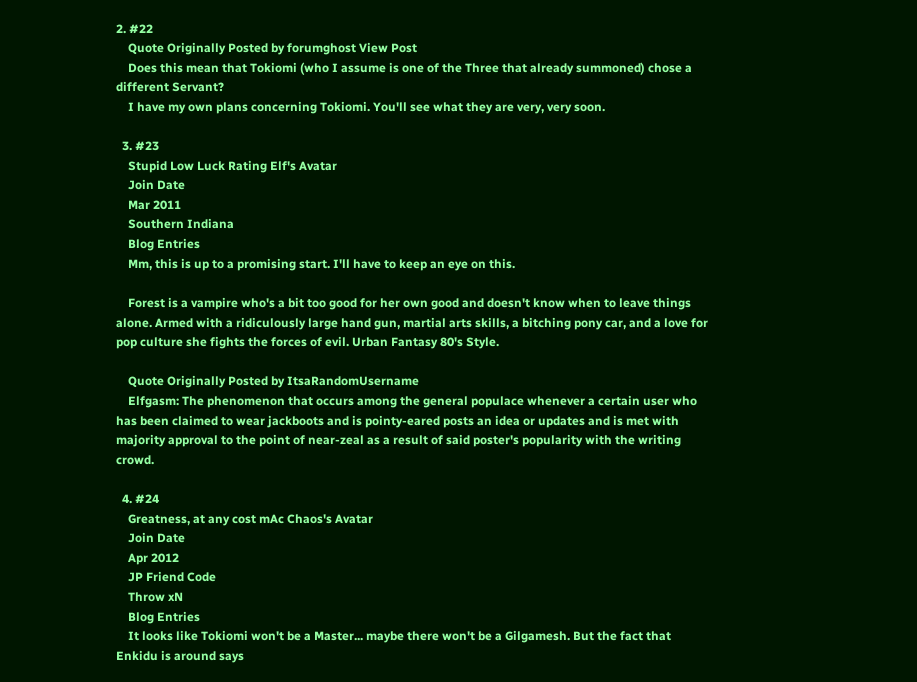2. #22
    Quote Originally Posted by forumghost View Post
    Does this mean that Tokiomi (who I assume is one of the Three that already summoned) chose a different Servant?
    I have my own plans concerning Tokiomi. You'll see what they are very, very soon.

  3. #23
    Stupid Low Luck Rating Elf's Avatar
    Join Date
    Mar 2011
    Southern Indiana
    Blog Entries
    Mm, this is up to a promising start. I'll have to keep an eye on this.

    Forest is a vampire who's a bit too good for her own good and doesn't know when to leave things alone. Armed with a ridiculously large hand gun, martial arts skills, a bitching pony car, and a love for pop culture she fights the forces of evil. Urban Fantasy 80's Style.

    Quote Originally Posted by ItsaRandomUsername
    Elfgasm: The phenomenon that occurs among the general populace whenever a certain user who has been claimed to wear jackboots and is pointy-eared posts an idea or updates and is met with majority approval to the point of near-zeal as a result of said poster's popularity with the writing crowd.

  4. #24
    Greatness, at any cost mAc Chaos's Avatar
    Join Date
    Apr 2012
    JP Friend Code
    Throw xN
    Blog Entries
    It looks like Tokiomi won't be a Master... maybe there won't be a Gilgamesh. But the fact that Enkidu is around says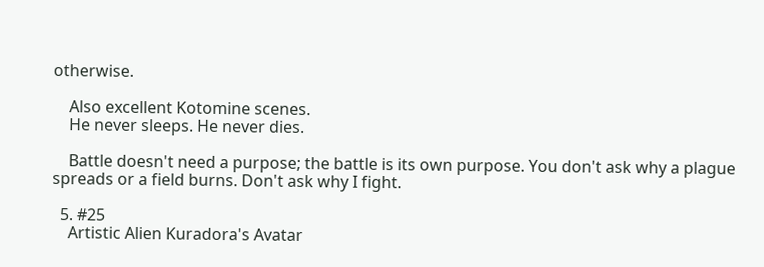otherwise.

    Also excellent Kotomine scenes.
    He never sleeps. He never dies.

    Battle doesn't need a purpose; the battle is its own purpose. You don't ask why a plague spreads or a field burns. Don't ask why I fight.

  5. #25
    Artistic Alien Kuradora's Avatar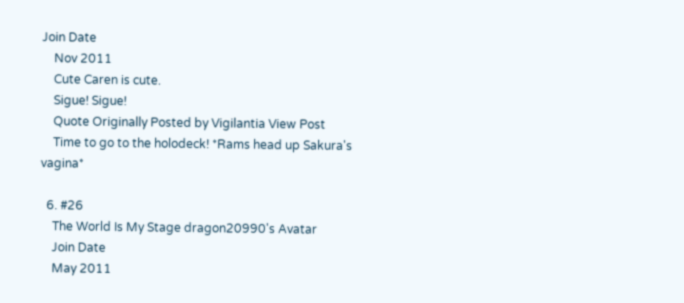Join Date
    Nov 2011
    Cute Caren is cute.
    Sigue! Sigue!
    Quote Originally Posted by Vigilantia View Post
    Time to go to the holodeck! *Rams head up Sakura's vagina*

  6. #26
    The World Is My Stage dragon20990's Avatar
    Join Date
    May 2011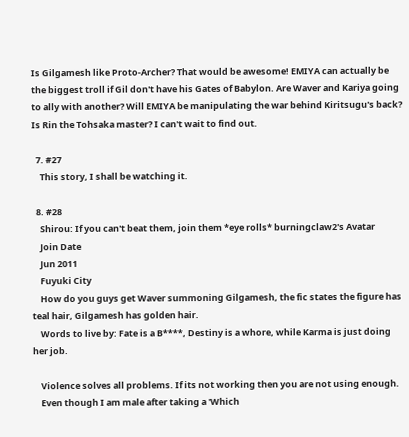Is Gilgamesh like Proto-Archer? That would be awesome! EMIYA can actually be the biggest troll if Gil don't have his Gates of Babylon. Are Waver and Kariya going to ally with another? Will EMIYA be manipulating the war behind Kiritsugu's back? Is Rin the Tohsaka master? I can't wait to find out.

  7. #27
    This story, I shall be watching it.

  8. #28
    Shirou: If you can't beat them, join them *eye rolls* burningclaw2's Avatar
    Join Date
    Jun 2011
    Fuyuki City
    How do you guys get Waver summoning Gilgamesh, the fic states the figure has teal hair, Gilgamesh has golden hair.
    Words to live by: Fate is a B****, Destiny is a whore, while Karma is just doing her job.

    Violence solves all problems. If its not working then you are not using enough.
    Even though I am male after taking a 'Which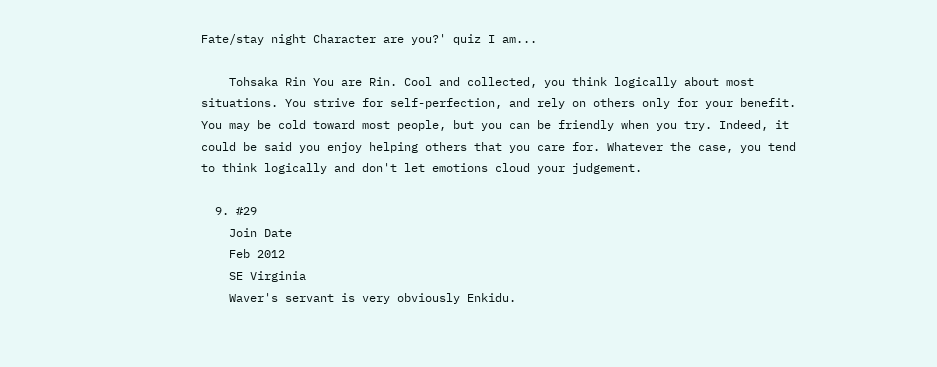Fate/stay night Character are you?' quiz I am...

    Tohsaka Rin You are Rin. Cool and collected, you think logically about most situations. You strive for self-perfection, and rely on others only for your benefit. You may be cold toward most people, but you can be friendly when you try. Indeed, it could be said you enjoy helping others that you care for. Whatever the case, you tend to think logically and don't let emotions cloud your judgement.

  9. #29
    Join Date
    Feb 2012
    SE Virginia
    Waver's servant is very obviously Enkidu.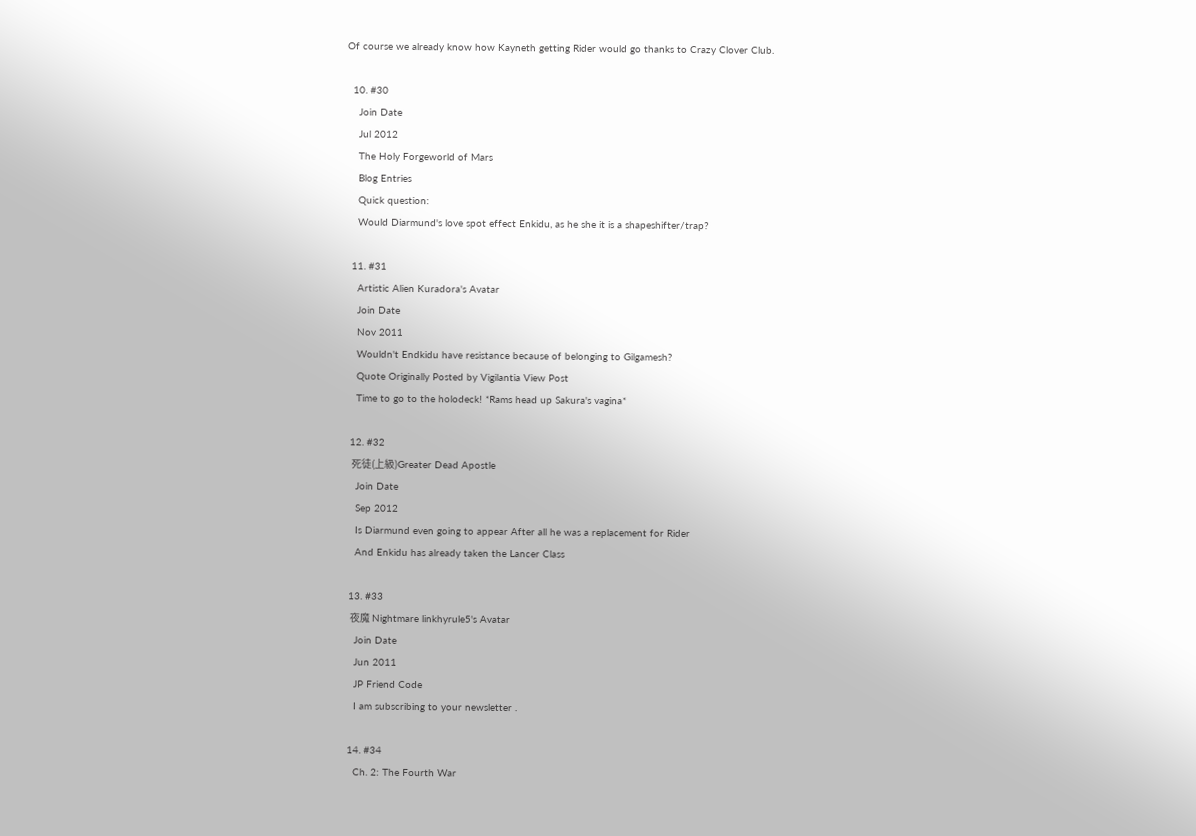Of course we already know how Kayneth getting Rider would go thanks to Crazy Clover Club.

  10. #30
    Join Date
    Jul 2012
    The Holy Forgeworld of Mars
    Blog Entries
    Quick question:
    Would Diarmund's love spot effect Enkidu, as he she it is a shapeshifter/trap?

  11. #31
    Artistic Alien Kuradora's Avatar
    Join Date
    Nov 2011
    Wouldn't Endkidu have resistance because of belonging to Gilgamesh?
    Quote Originally Posted by Vigilantia View Post
    Time to go to the holodeck! *Rams head up Sakura's vagina*

  12. #32
    死徒(上級)Greater Dead Apostle
    Join Date
    Sep 2012
    Is Diarmund even going to appear After all he was a replacement for Rider
    And Enkidu has already taken the Lancer Class

  13. #33
    夜魔 Nightmare linkhyrule5's Avatar
    Join Date
    Jun 2011
    JP Friend Code
    I am subscribing to your newsletter .

  14. #34
    Ch. 2: The Fourth War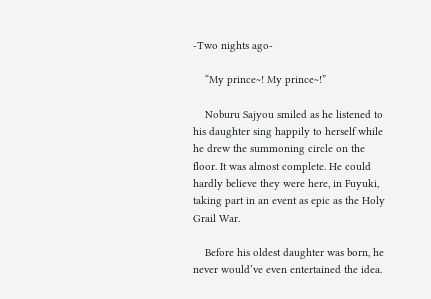-Two nights ago-

    “My prince~! My prince~!”

    Noburu Sajyou smiled as he listened to his daughter sing happily to herself while he drew the summoning circle on the floor. It was almost complete. He could hardly believe they were here, in Fuyuki, taking part in an event as epic as the Holy Grail War.

    Before his oldest daughter was born, he never would’ve even entertained the idea.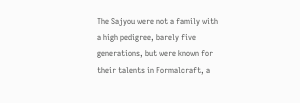The Sajyou were not a family with a high pedigree, barely five generations, but were known for their talents in Formalcraft, a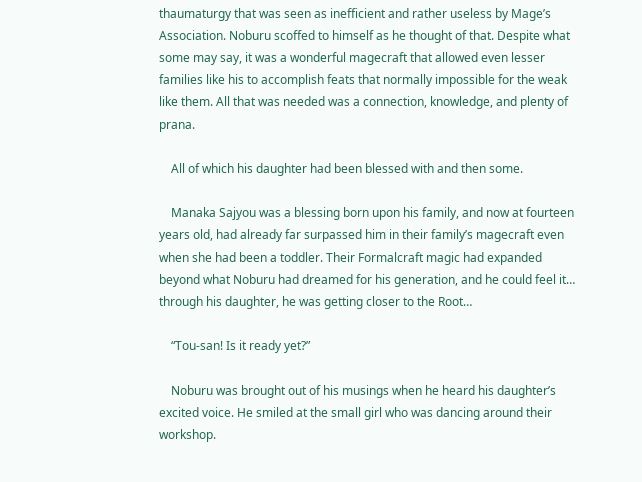thaumaturgy that was seen as inefficient and rather useless by Mage’s Association. Noburu scoffed to himself as he thought of that. Despite what some may say, it was a wonderful magecraft that allowed even lesser families like his to accomplish feats that normally impossible for the weak like them. All that was needed was a connection, knowledge, and plenty of prana.

    All of which his daughter had been blessed with and then some.

    Manaka Sajyou was a blessing born upon his family, and now at fourteen years old, had already far surpassed him in their family’s magecraft even when she had been a toddler. Their Formalcraft magic had expanded beyond what Noburu had dreamed for his generation, and he could feel it… through his daughter, he was getting closer to the Root…

    “Tou-san! Is it ready yet?”

    Noburu was brought out of his musings when he heard his daughter’s excited voice. He smiled at the small girl who was dancing around their workshop.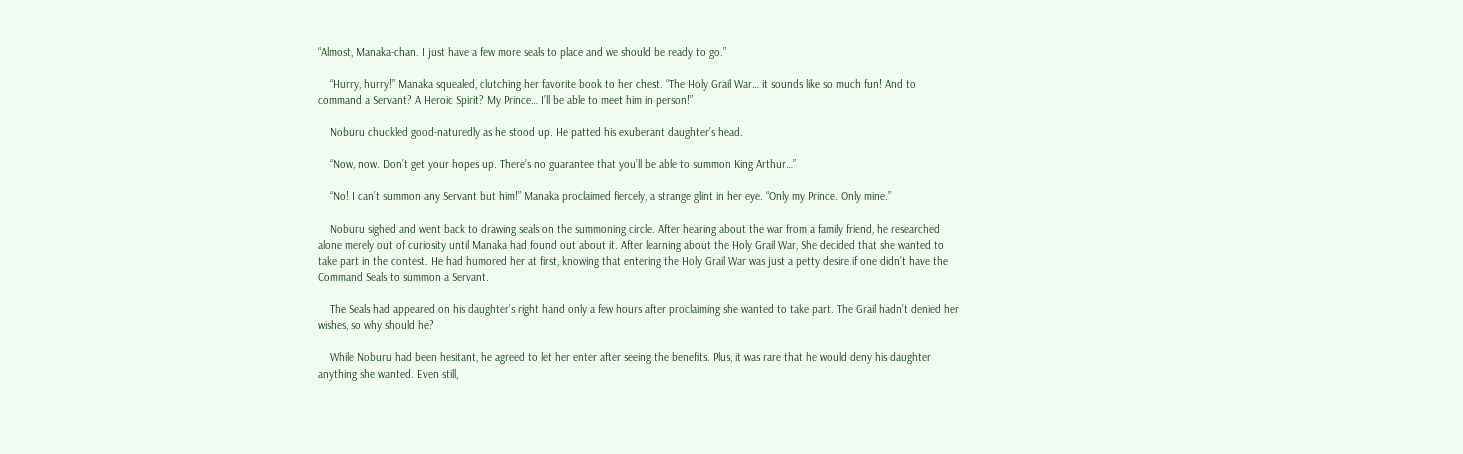“Almost, Manaka-chan. I just have a few more seals to place and we should be ready to go.”

    “Hurry, hurry!” Manaka squealed, clutching her favorite book to her chest. “The Holy Grail War… it sounds like so much fun! And to command a Servant? A Heroic Spirit? My Prince… I’ll be able to meet him in person!”

    Noburu chuckled good-naturedly as he stood up. He patted his exuberant daughter’s head.

    “Now, now. Don’t get your hopes up. There’s no guarantee that you’ll be able to summon King Arthur…”

    “No! I can’t summon any Servant but him!” Manaka proclaimed fiercely, a strange glint in her eye. “Only my Prince. Only mine.”

    Noburu sighed and went back to drawing seals on the summoning circle. After hearing about the war from a family friend, he researched alone merely out of curiosity until Manaka had found out about it. After learning about the Holy Grail War, She decided that she wanted to take part in the contest. He had humored her at first, knowing that entering the Holy Grail War was just a petty desire if one didn’t have the Command Seals to summon a Servant.

    The Seals had appeared on his daughter’s right hand only a few hours after proclaiming she wanted to take part. The Grail hadn’t denied her wishes, so why should he?

    While Noburu had been hesitant, he agreed to let her enter after seeing the benefits. Plus, it was rare that he would deny his daughter anything she wanted. Even still,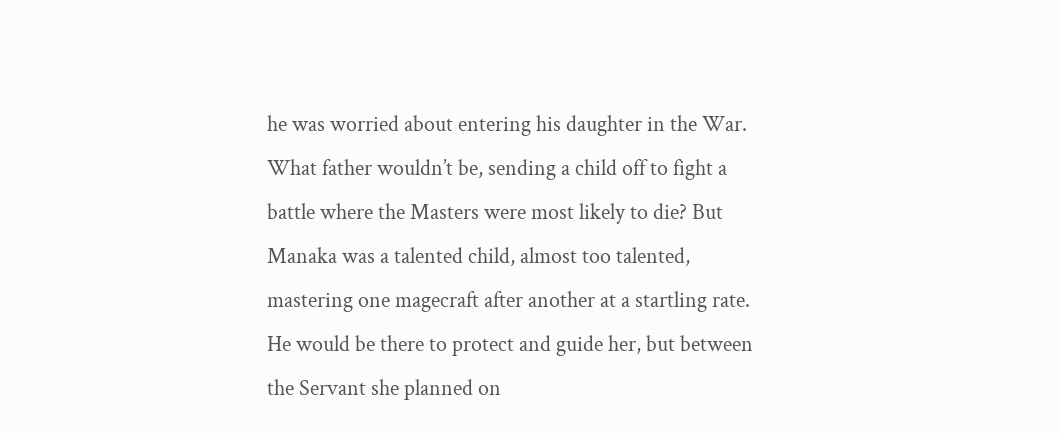he was worried about entering his daughter in the War. What father wouldn’t be, sending a child off to fight a battle where the Masters were most likely to die? But Manaka was a talented child, almost too talented, mastering one magecraft after another at a startling rate. He would be there to protect and guide her, but between the Servant she planned on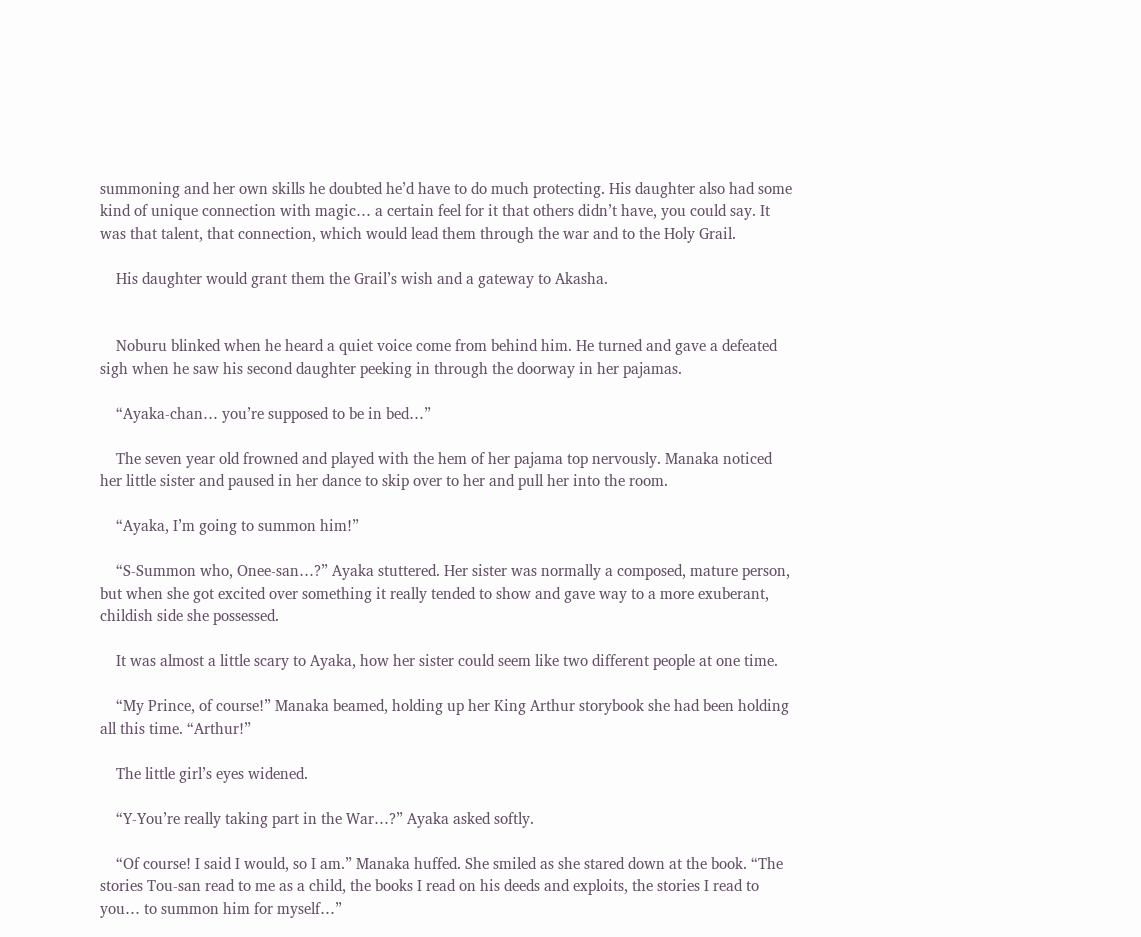summoning and her own skills he doubted he’d have to do much protecting. His daughter also had some kind of unique connection with magic… a certain feel for it that others didn’t have, you could say. It was that talent, that connection, which would lead them through the war and to the Holy Grail.

    His daughter would grant them the Grail’s wish and a gateway to Akasha.


    Noburu blinked when he heard a quiet voice come from behind him. He turned and gave a defeated sigh when he saw his second daughter peeking in through the doorway in her pajamas.

    “Ayaka-chan… you’re supposed to be in bed…”

    The seven year old frowned and played with the hem of her pajama top nervously. Manaka noticed her little sister and paused in her dance to skip over to her and pull her into the room.

    “Ayaka, I’m going to summon him!”

    “S-Summon who, Onee-san…?” Ayaka stuttered. Her sister was normally a composed, mature person, but when she got excited over something it really tended to show and gave way to a more exuberant, childish side she possessed.

    It was almost a little scary to Ayaka, how her sister could seem like two different people at one time.

    “My Prince, of course!” Manaka beamed, holding up her King Arthur storybook she had been holding all this time. “Arthur!”

    The little girl’s eyes widened.

    “Y-You’re really taking part in the War…?” Ayaka asked softly.

    “Of course! I said I would, so I am.” Manaka huffed. She smiled as she stared down at the book. “The stories Tou-san read to me as a child, the books I read on his deeds and exploits, the stories I read to you… to summon him for myself…”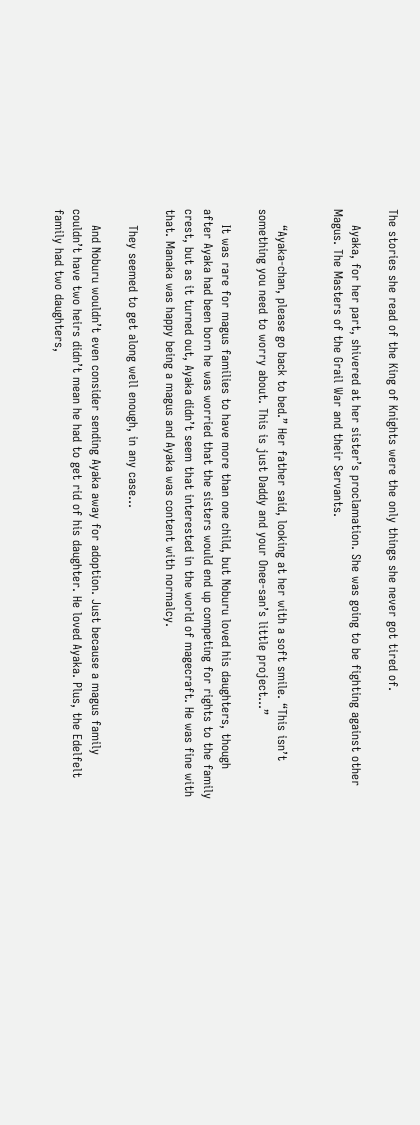The stories she read of the King of Knights were the only things she never got tired of.

    Ayaka, for her part, shivered at her sister’s proclamation. She was going to be fighting against other Magus. The Masters of the Grail War and their Servants.


    “Ayaka-chan, please go back to bed.” Her father said, looking at her with a soft smile. “This isn’t something you need to worry about. This is just Daddy and your Onee-san’s little project…”

    It was rare for magus families to have more than one child, but Noburu loved his daughters, though after Ayaka had been born he was worried that the sisters would end up competing for rights to the family crest, but as it turned out, Ayaka didn’t seem that interested in the world of magecraft. He was fine with that. Manaka was happy being a magus and Ayaka was content with normalcy.

    They seemed to get along well enough, in any case…

    And Noburu wouldn’t even consider sending Ayaka away for adoption. Just because a magus family couldn’t have two heirs didn’t mean he had to get rid of his daughter. He loved Ayaka. Plus, the Edelfelt family had two daughters,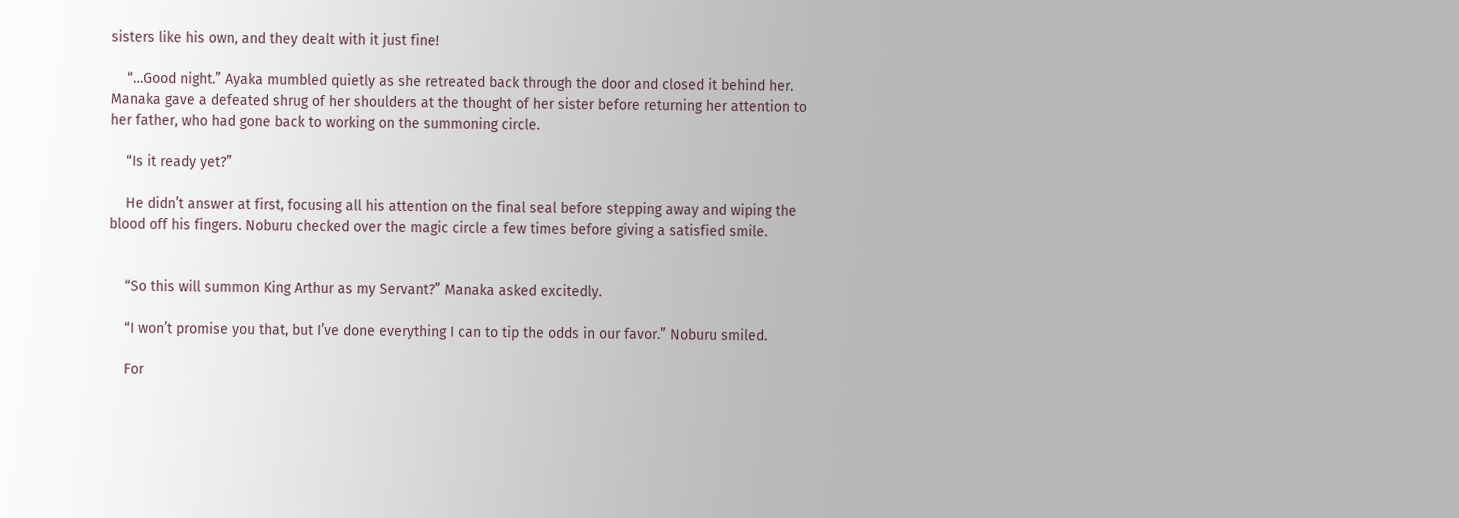sisters like his own, and they dealt with it just fine!

    “…Good night.” Ayaka mumbled quietly as she retreated back through the door and closed it behind her. Manaka gave a defeated shrug of her shoulders at the thought of her sister before returning her attention to her father, who had gone back to working on the summoning circle.

    “Is it ready yet?”

    He didn’t answer at first, focusing all his attention on the final seal before stepping away and wiping the blood off his fingers. Noburu checked over the magic circle a few times before giving a satisfied smile.


    “So this will summon King Arthur as my Servant?” Manaka asked excitedly.

    “I won’t promise you that, but I’ve done everything I can to tip the odds in our favor.” Noburu smiled.

    For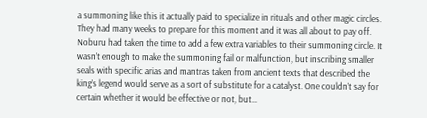a summoning like this it actually paid to specialize in rituals and other magic circles. They had many weeks to prepare for this moment and it was all about to pay off. Noburu had taken the time to add a few extra variables to their summoning circle. It wasn’t enough to make the summoning fail or malfunction, but inscribing smaller seals with specific arias and mantras taken from ancient texts that described the king’s legend would serve as a sort of substitute for a catalyst. One couldn’t say for certain whether it would be effective or not, but…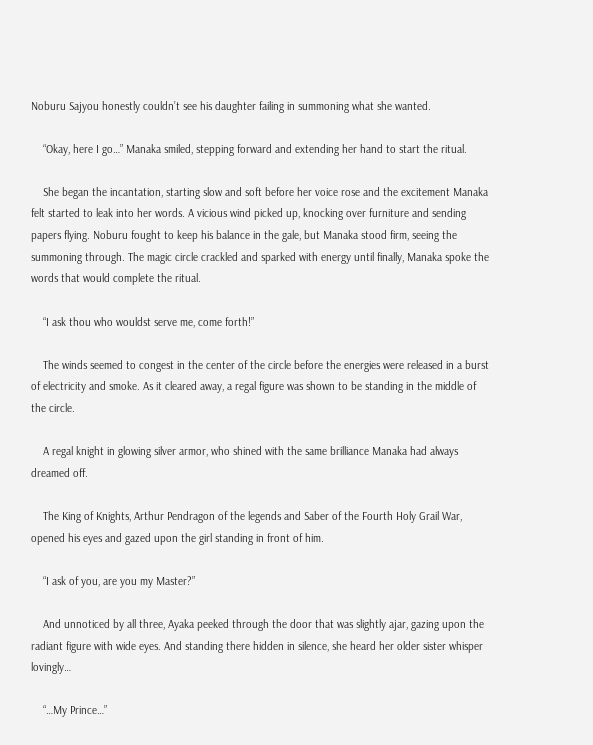Noburu Sajyou honestly couldn’t see his daughter failing in summoning what she wanted.

    “Okay, here I go…” Manaka smiled, stepping forward and extending her hand to start the ritual.

    She began the incantation, starting slow and soft before her voice rose and the excitement Manaka felt started to leak into her words. A vicious wind picked up, knocking over furniture and sending papers flying. Noburu fought to keep his balance in the gale, but Manaka stood firm, seeing the summoning through. The magic circle crackled and sparked with energy until finally, Manaka spoke the words that would complete the ritual.

    “I ask thou who wouldst serve me, come forth!”

    The winds seemed to congest in the center of the circle before the energies were released in a burst of electricity and smoke. As it cleared away, a regal figure was shown to be standing in the middle of the circle.

    A regal knight in glowing silver armor, who shined with the same brilliance Manaka had always dreamed off.

    The King of Knights, Arthur Pendragon of the legends and Saber of the Fourth Holy Grail War, opened his eyes and gazed upon the girl standing in front of him.

    “I ask of you, are you my Master?”

    And unnoticed by all three, Ayaka peeked through the door that was slightly ajar, gazing upon the radiant figure with wide eyes. And standing there hidden in silence, she heard her older sister whisper lovingly…

    “…My Prince…”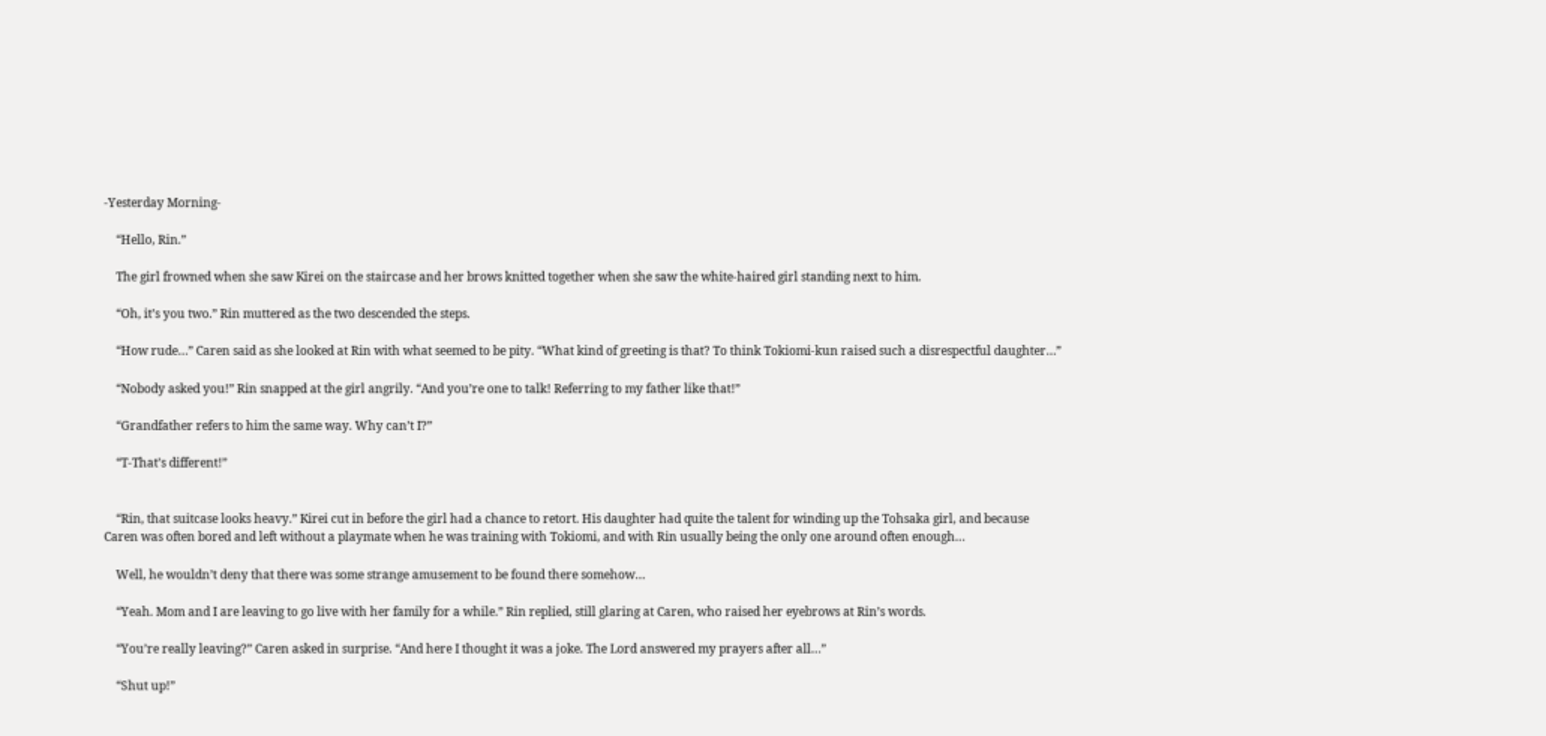-Yesterday Morning-

    “Hello, Rin.”

    The girl frowned when she saw Kirei on the staircase and her brows knitted together when she saw the white-haired girl standing next to him.

    “Oh, it’s you two.” Rin muttered as the two descended the steps.

    “How rude…” Caren said as she looked at Rin with what seemed to be pity. “What kind of greeting is that? To think Tokiomi-kun raised such a disrespectful daughter…”

    “Nobody asked you!” Rin snapped at the girl angrily. “And you’re one to talk! Referring to my father like that!”

    “Grandfather refers to him the same way. Why can’t I?”

    “T-That’s different!”


    “Rin, that suitcase looks heavy.” Kirei cut in before the girl had a chance to retort. His daughter had quite the talent for winding up the Tohsaka girl, and because Caren was often bored and left without a playmate when he was training with Tokiomi, and with Rin usually being the only one around often enough…

    Well, he wouldn’t deny that there was some strange amusement to be found there somehow…

    “Yeah. Mom and I are leaving to go live with her family for a while.” Rin replied, still glaring at Caren, who raised her eyebrows at Rin’s words.

    “You’re really leaving?” Caren asked in surprise. “And here I thought it was a joke. The Lord answered my prayers after all…”

    “Shut up!”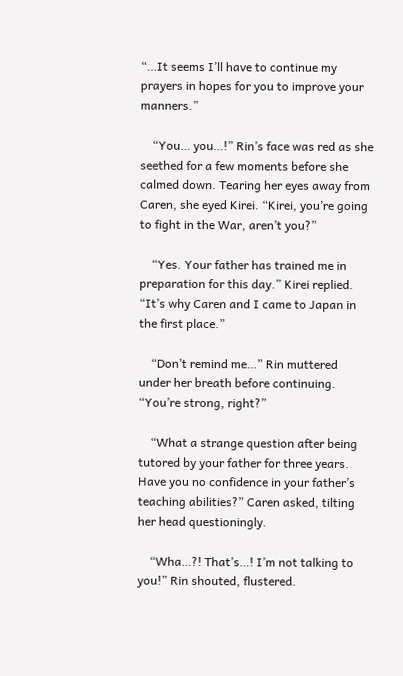“…It seems I’ll have to continue my prayers in hopes for you to improve your manners.”

    “You… you…!” Rin’s face was red as she seethed for a few moments before she calmed down. Tearing her eyes away from Caren, she eyed Kirei. “Kirei, you’re going to fight in the War, aren’t you?”

    “Yes. Your father has trained me in preparation for this day.” Kirei replied. “It’s why Caren and I came to Japan in the first place.”

    “Don’t remind me…” Rin muttered under her breath before continuing. “You’re strong, right?”

    “What a strange question after being tutored by your father for three years. Have you no confidence in your father’s teaching abilities?” Caren asked, tilting her head questioningly.

    “Wha…?! That’s…! I’m not talking to you!” Rin shouted, flustered.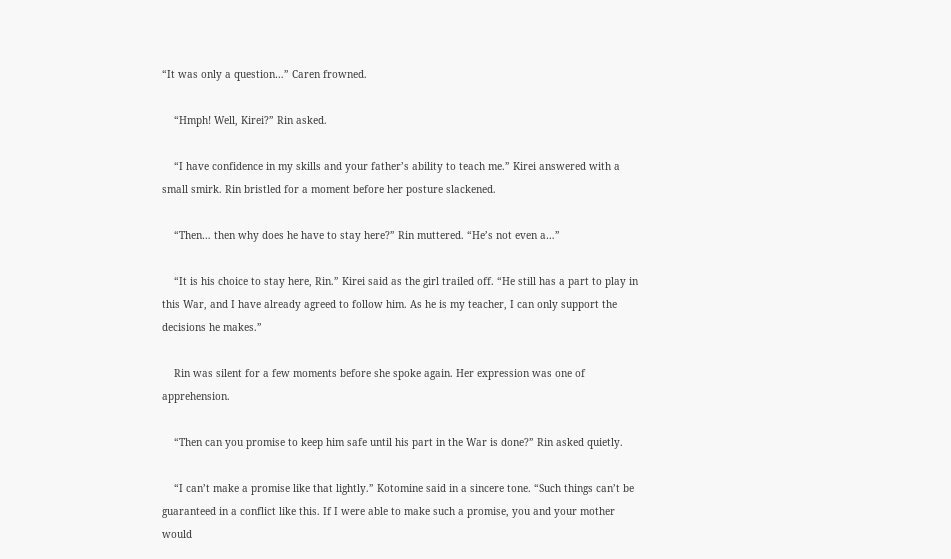“It was only a question…” Caren frowned.

    “Hmph! Well, Kirei?” Rin asked.

    “I have confidence in my skills and your father’s ability to teach me.” Kirei answered with a small smirk. Rin bristled for a moment before her posture slackened.

    “Then… then why does he have to stay here?” Rin muttered. “He’s not even a…”

    “It is his choice to stay here, Rin.” Kirei said as the girl trailed off. “He still has a part to play in this War, and I have already agreed to follow him. As he is my teacher, I can only support the decisions he makes.”

    Rin was silent for a few moments before she spoke again. Her expression was one of apprehension.

    “Then can you promise to keep him safe until his part in the War is done?” Rin asked quietly.

    “I can’t make a promise like that lightly.” Kotomine said in a sincere tone. “Such things can’t be guaranteed in a conflict like this. If I were able to make such a promise, you and your mother would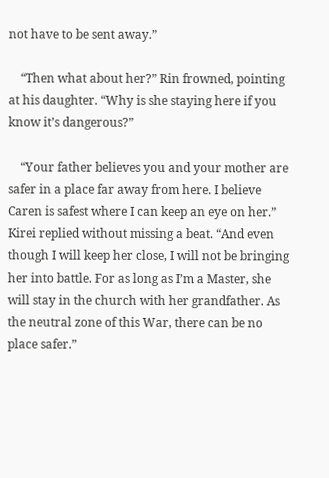not have to be sent away.”

    “Then what about her?” Rin frowned, pointing at his daughter. “Why is she staying here if you know it’s dangerous?”

    “Your father believes you and your mother are safer in a place far away from here. I believe Caren is safest where I can keep an eye on her.” Kirei replied without missing a beat. “And even though I will keep her close, I will not be bringing her into battle. For as long as I’m a Master, she will stay in the church with her grandfather. As the neutral zone of this War, there can be no place safer.”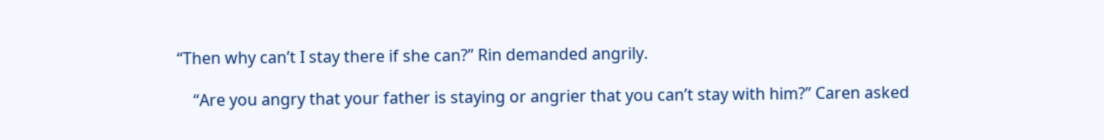“Then why can’t I stay there if she can?” Rin demanded angrily.

    “Are you angry that your father is staying or angrier that you can’t stay with him?” Caren asked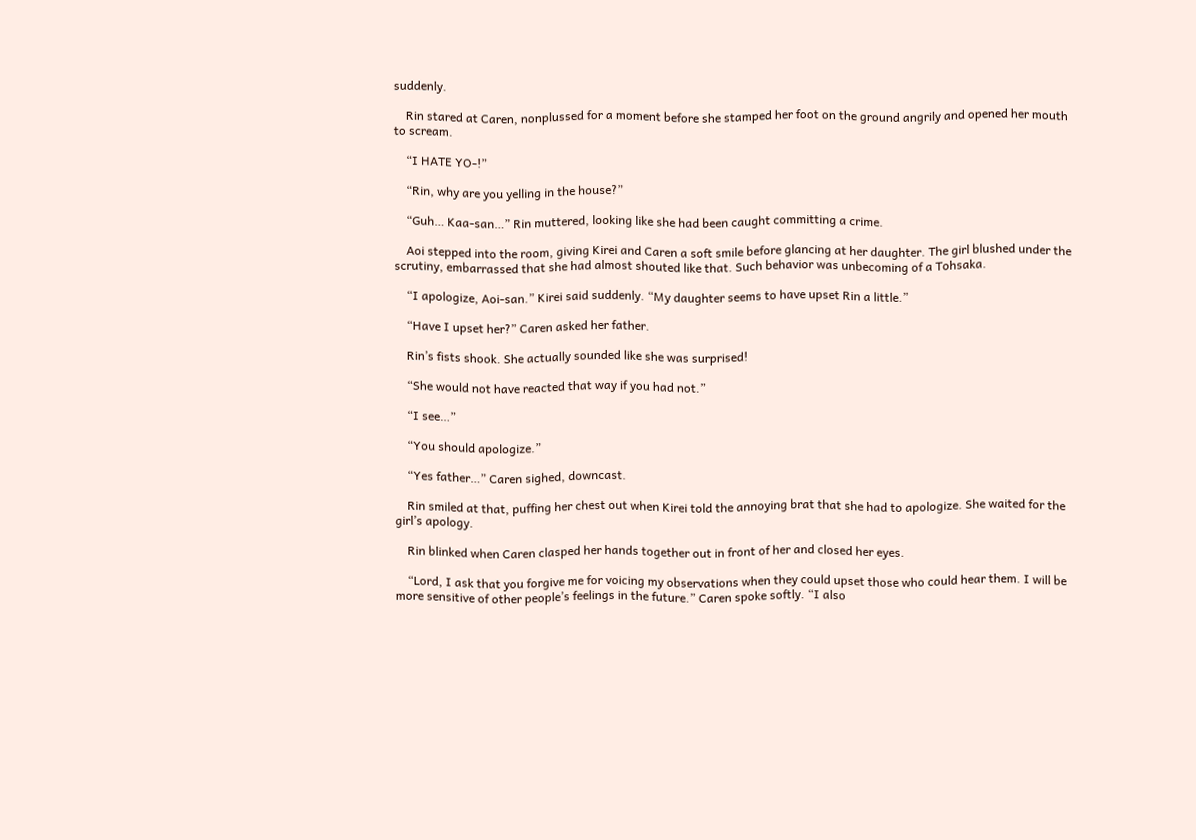suddenly.

    Rin stared at Caren, nonplussed for a moment before she stamped her foot on the ground angrily and opened her mouth to scream.

    “I HATE YO-!”

    “Rin, why are you yelling in the house?”

    “Guh… Kaa-san…” Rin muttered, looking like she had been caught committing a crime.

    Aoi stepped into the room, giving Kirei and Caren a soft smile before glancing at her daughter. The girl blushed under the scrutiny, embarrassed that she had almost shouted like that. Such behavior was unbecoming of a Tohsaka.

    “I apologize, Aoi-san.” Kirei said suddenly. “My daughter seems to have upset Rin a little.”

    “Have I upset her?” Caren asked her father.

    Rin’s fists shook. She actually sounded like she was surprised!

    “She would not have reacted that way if you had not.”

    “I see…”

    “You should apologize.”

    “Yes father…” Caren sighed, downcast.

    Rin smiled at that, puffing her chest out when Kirei told the annoying brat that she had to apologize. She waited for the girl’s apology.

    Rin blinked when Caren clasped her hands together out in front of her and closed her eyes.

    “Lord, I ask that you forgive me for voicing my observations when they could upset those who could hear them. I will be more sensitive of other people’s feelings in the future.” Caren spoke softly. “I also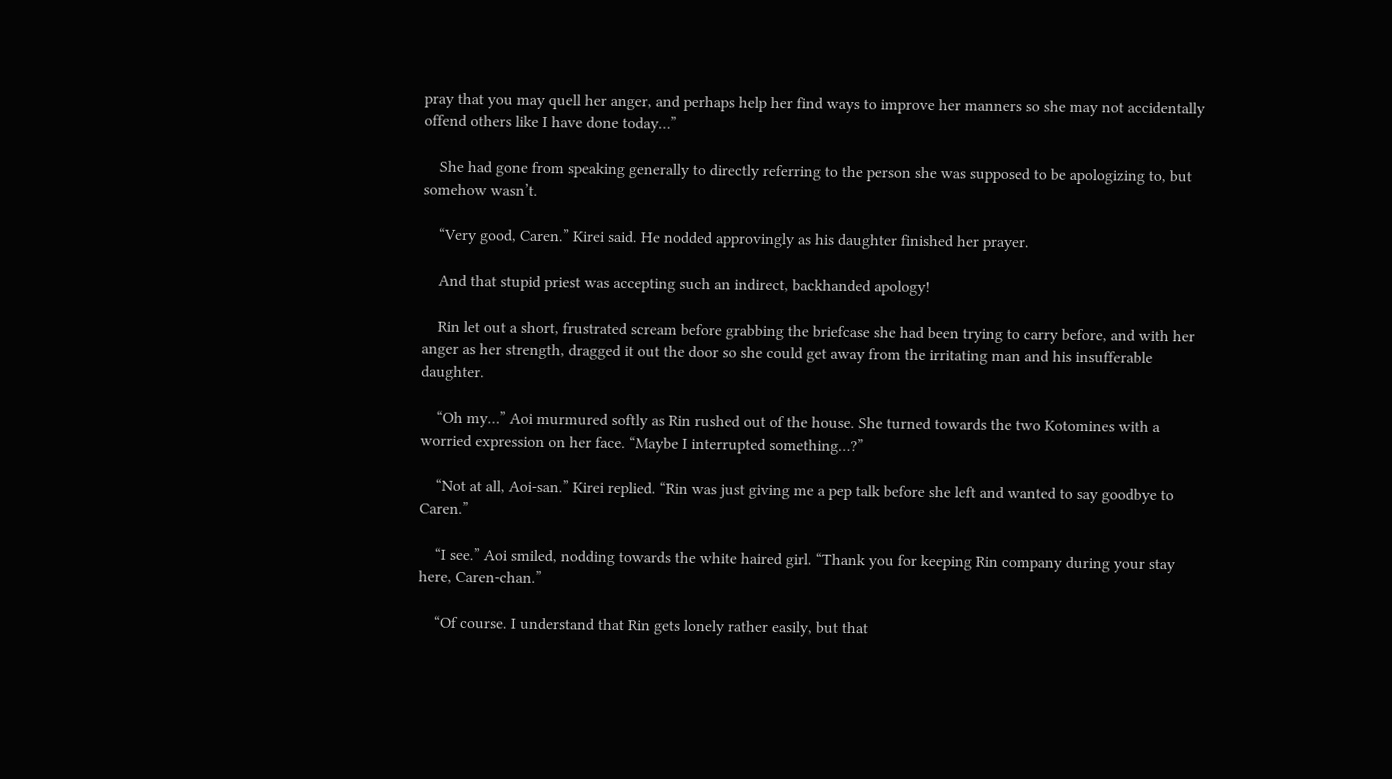pray that you may quell her anger, and perhaps help her find ways to improve her manners so she may not accidentally offend others like I have done today…”

    She had gone from speaking generally to directly referring to the person she was supposed to be apologizing to, but somehow wasn’t.

    “Very good, Caren.” Kirei said. He nodded approvingly as his daughter finished her prayer.

    And that stupid priest was accepting such an indirect, backhanded apology!

    Rin let out a short, frustrated scream before grabbing the briefcase she had been trying to carry before, and with her anger as her strength, dragged it out the door so she could get away from the irritating man and his insufferable daughter.

    “Oh my…” Aoi murmured softly as Rin rushed out of the house. She turned towards the two Kotomines with a worried expression on her face. “Maybe I interrupted something…?”

    “Not at all, Aoi-san.” Kirei replied. “Rin was just giving me a pep talk before she left and wanted to say goodbye to Caren.”

    “I see.” Aoi smiled, nodding towards the white haired girl. “Thank you for keeping Rin company during your stay here, Caren-chan.”

    “Of course. I understand that Rin gets lonely rather easily, but that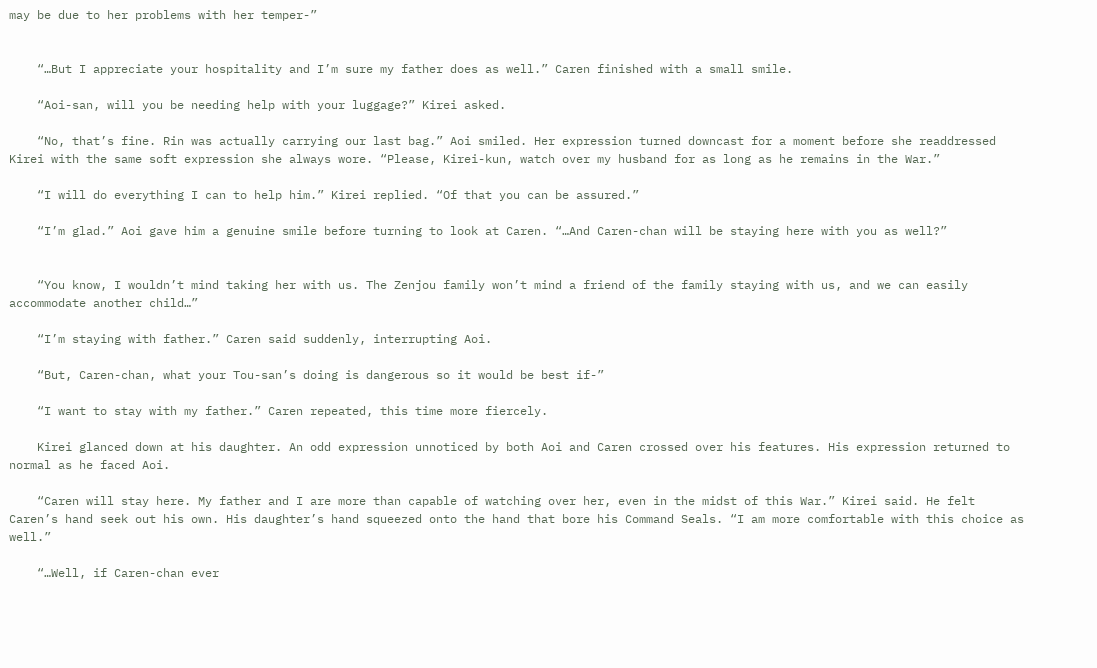may be due to her problems with her temper-”


    “…But I appreciate your hospitality and I’m sure my father does as well.” Caren finished with a small smile.

    “Aoi-san, will you be needing help with your luggage?” Kirei asked.

    “No, that’s fine. Rin was actually carrying our last bag.” Aoi smiled. Her expression turned downcast for a moment before she readdressed Kirei with the same soft expression she always wore. “Please, Kirei-kun, watch over my husband for as long as he remains in the War.”

    “I will do everything I can to help him.” Kirei replied. “Of that you can be assured.”

    “I’m glad.” Aoi gave him a genuine smile before turning to look at Caren. “…And Caren-chan will be staying here with you as well?”


    “You know, I wouldn’t mind taking her with us. The Zenjou family won’t mind a friend of the family staying with us, and we can easily accommodate another child…”

    “I’m staying with father.” Caren said suddenly, interrupting Aoi.

    “But, Caren-chan, what your Tou-san’s doing is dangerous so it would be best if-”

    “I want to stay with my father.” Caren repeated, this time more fiercely.

    Kirei glanced down at his daughter. An odd expression unnoticed by both Aoi and Caren crossed over his features. His expression returned to normal as he faced Aoi.

    “Caren will stay here. My father and I are more than capable of watching over her, even in the midst of this War.” Kirei said. He felt Caren’s hand seek out his own. His daughter’s hand squeezed onto the hand that bore his Command Seals. “I am more comfortable with this choice as well.”

    “…Well, if Caren-chan ever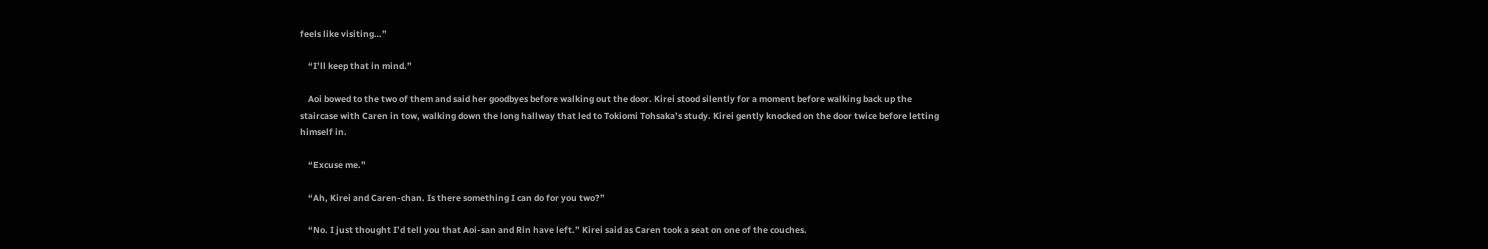feels like visiting…”

    “I’ll keep that in mind.”

    Aoi bowed to the two of them and said her goodbyes before walking out the door. Kirei stood silently for a moment before walking back up the staircase with Caren in tow, walking down the long hallway that led to Tokiomi Tohsaka’s study. Kirei gently knocked on the door twice before letting himself in.

    “Excuse me.”

    “Ah, Kirei and Caren-chan. Is there something I can do for you two?”

    “No. I just thought I’d tell you that Aoi-san and Rin have left.” Kirei said as Caren took a seat on one of the couches.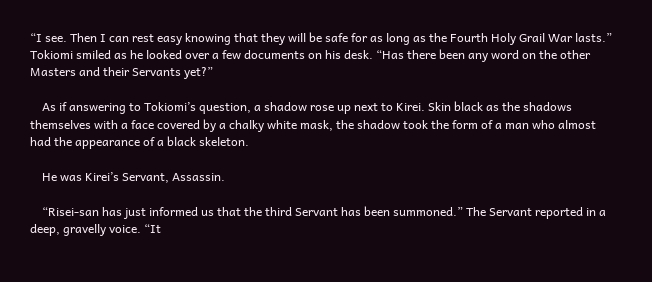“I see. Then I can rest easy knowing that they will be safe for as long as the Fourth Holy Grail War lasts.” Tokiomi smiled as he looked over a few documents on his desk. “Has there been any word on the other Masters and their Servants yet?”

    As if answering to Tokiomi’s question, a shadow rose up next to Kirei. Skin black as the shadows themselves with a face covered by a chalky white mask, the shadow took the form of a man who almost had the appearance of a black skeleton.

    He was Kirei’s Servant, Assassin.

    “Risei-san has just informed us that the third Servant has been summoned.” The Servant reported in a deep, gravelly voice. “It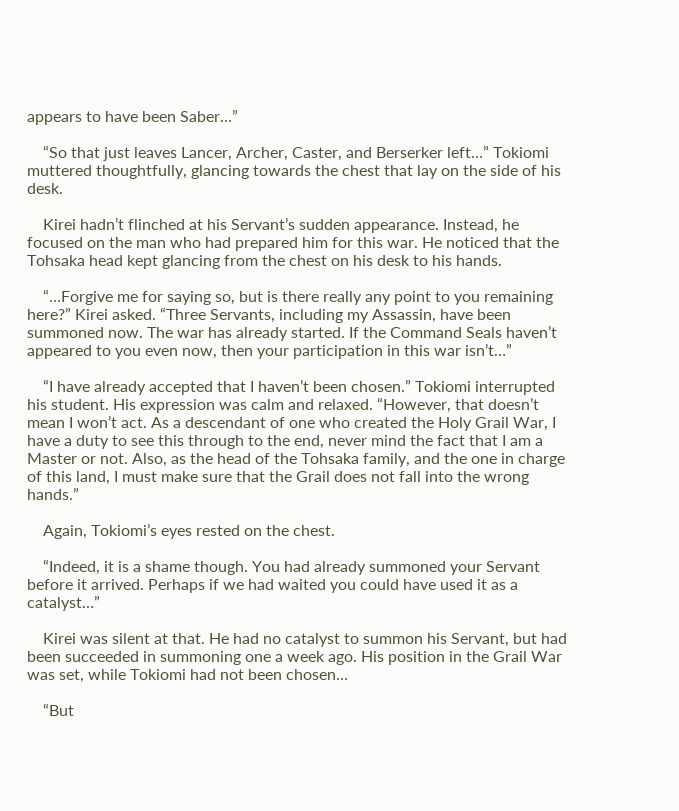appears to have been Saber…”

    “So that just leaves Lancer, Archer, Caster, and Berserker left…” Tokiomi muttered thoughtfully, glancing towards the chest that lay on the side of his desk.

    Kirei hadn’t flinched at his Servant’s sudden appearance. Instead, he focused on the man who had prepared him for this war. He noticed that the Tohsaka head kept glancing from the chest on his desk to his hands.

    “…Forgive me for saying so, but is there really any point to you remaining here?” Kirei asked. “Three Servants, including my Assassin, have been summoned now. The war has already started. If the Command Seals haven’t appeared to you even now, then your participation in this war isn’t…”

    “I have already accepted that I haven’t been chosen.” Tokiomi interrupted his student. His expression was calm and relaxed. “However, that doesn’t mean I won’t act. As a descendant of one who created the Holy Grail War, I have a duty to see this through to the end, never mind the fact that I am a Master or not. Also, as the head of the Tohsaka family, and the one in charge of this land, I must make sure that the Grail does not fall into the wrong hands.”

    Again, Tokiomi’s eyes rested on the chest.

    “Indeed, it is a shame though. You had already summoned your Servant before it arrived. Perhaps if we had waited you could have used it as a catalyst…”

    Kirei was silent at that. He had no catalyst to summon his Servant, but had been succeeded in summoning one a week ago. His position in the Grail War was set, while Tokiomi had not been chosen…

    “But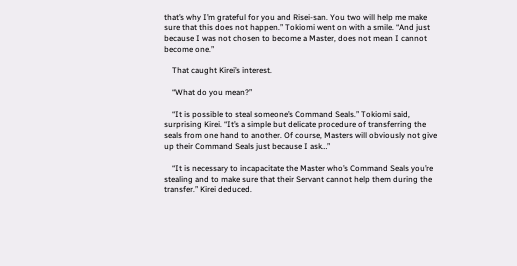that’s why I’m grateful for you and Risei-san. You two will help me make sure that this does not happen.” Tokiomi went on with a smile. “And just because I was not chosen to become a Master, does not mean I cannot become one.”

    That caught Kirei’s interest.

    “What do you mean?”

    “It is possible to steal someone’s Command Seals.” Tokiomi said, surprising Kirei. “It’s a simple but delicate procedure of transferring the seals from one hand to another. Of course, Masters will obviously not give up their Command Seals just because I ask…”

    “It is necessary to incapacitate the Master who’s Command Seals you’re stealing and to make sure that their Servant cannot help them during the transfer.” Kirei deduced.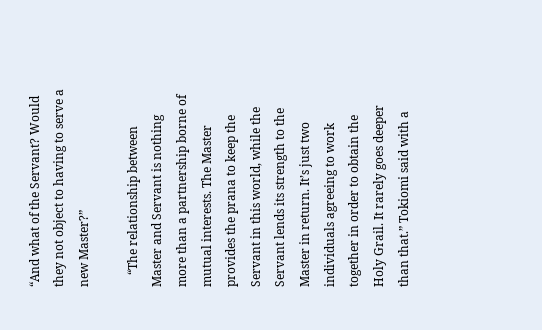“And what of the Servant? Would they not object to having to serve a new Master?”

    “The relationship between Master and Servant is nothing more than a partnership borne of mutual interests. The Master provides the prana to keep the Servant in this world, while the Servant lends its strength to the Master in return. It’s just two individuals agreeing to work together in order to obtain the Holy Grail. It rarely goes deeper than that.” Tokiomi said with a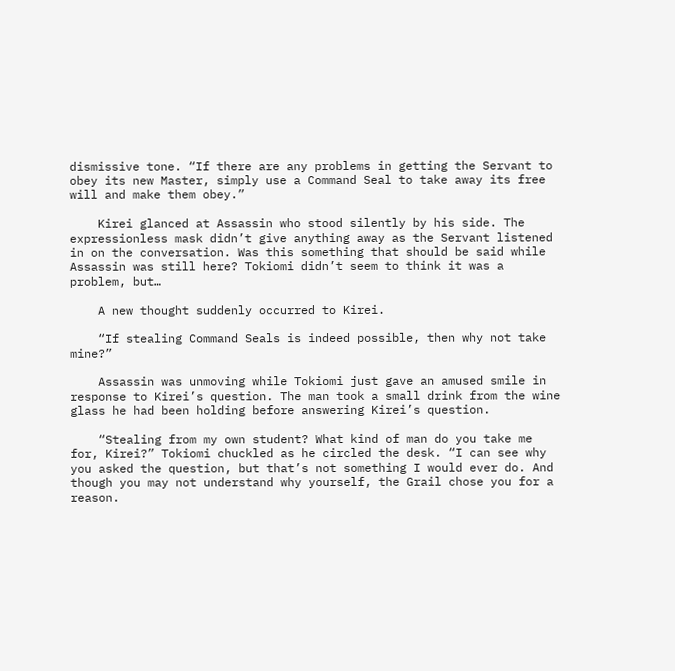dismissive tone. “If there are any problems in getting the Servant to obey its new Master, simply use a Command Seal to take away its free will and make them obey.”

    Kirei glanced at Assassin who stood silently by his side. The expressionless mask didn’t give anything away as the Servant listened in on the conversation. Was this something that should be said while Assassin was still here? Tokiomi didn’t seem to think it was a problem, but…

    A new thought suddenly occurred to Kirei.

    “If stealing Command Seals is indeed possible, then why not take mine?”

    Assassin was unmoving while Tokiomi just gave an amused smile in response to Kirei’s question. The man took a small drink from the wine glass he had been holding before answering Kirei’s question.

    “Stealing from my own student? What kind of man do you take me for, Kirei?” Tokiomi chuckled as he circled the desk. “I can see why you asked the question, but that’s not something I would ever do. And though you may not understand why yourself, the Grail chose you for a reason.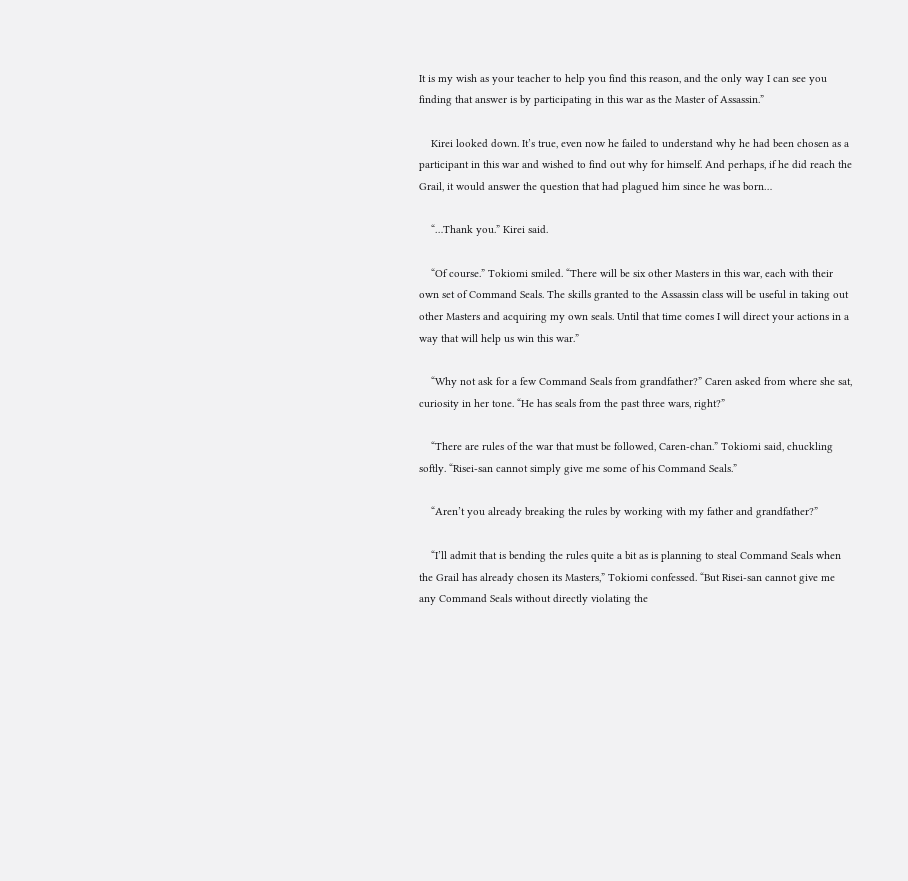It is my wish as your teacher to help you find this reason, and the only way I can see you finding that answer is by participating in this war as the Master of Assassin.”

    Kirei looked down. It’s true, even now he failed to understand why he had been chosen as a participant in this war and wished to find out why for himself. And perhaps, if he did reach the Grail, it would answer the question that had plagued him since he was born…

    “…Thank you.” Kirei said.

    “Of course.” Tokiomi smiled. “There will be six other Masters in this war, each with their own set of Command Seals. The skills granted to the Assassin class will be useful in taking out other Masters and acquiring my own seals. Until that time comes I will direct your actions in a way that will help us win this war.”

    “Why not ask for a few Command Seals from grandfather?” Caren asked from where she sat, curiosity in her tone. “He has seals from the past three wars, right?”

    “There are rules of the war that must be followed, Caren-chan.” Tokiomi said, chuckling softly. “Risei-san cannot simply give me some of his Command Seals.”

    “Aren’t you already breaking the rules by working with my father and grandfather?”

    “I’ll admit that is bending the rules quite a bit as is planning to steal Command Seals when the Grail has already chosen its Masters,” Tokiomi confessed. “But Risei-san cannot give me any Command Seals without directly violating the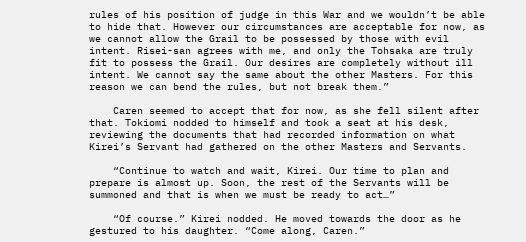rules of his position of judge in this War and we wouldn’t be able to hide that. However our circumstances are acceptable for now, as we cannot allow the Grail to be possessed by those with evil intent. Risei-san agrees with me, and only the Tohsaka are truly fit to possess the Grail. Our desires are completely without ill intent. We cannot say the same about the other Masters. For this reason we can bend the rules, but not break them.”

    Caren seemed to accept that for now, as she fell silent after that. Tokiomi nodded to himself and took a seat at his desk, reviewing the documents that had recorded information on what Kirei’s Servant had gathered on the other Masters and Servants.

    “Continue to watch and wait, Kirei. Our time to plan and prepare is almost up. Soon, the rest of the Servants will be summoned and that is when we must be ready to act…”

    “Of course.” Kirei nodded. He moved towards the door as he gestured to his daughter. “Come along, Caren.”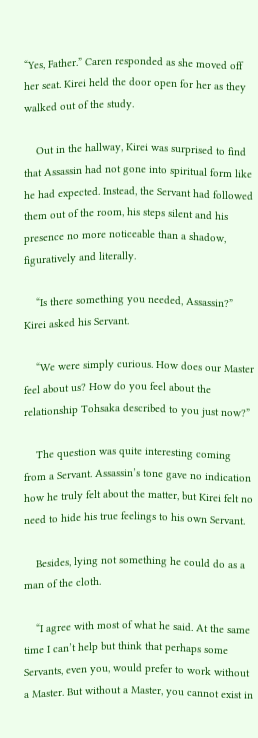“Yes, Father.” Caren responded as she moved off her seat. Kirei held the door open for her as they walked out of the study.

    Out in the hallway, Kirei was surprised to find that Assassin had not gone into spiritual form like he had expected. Instead, the Servant had followed them out of the room, his steps silent and his presence no more noticeable than a shadow, figuratively and literally.

    “Is there something you needed, Assassin?” Kirei asked his Servant.

    “We were simply curious. How does our Master feel about us? How do you feel about the relationship Tohsaka described to you just now?”

    The question was quite interesting coming from a Servant. Assassin’s tone gave no indication how he truly felt about the matter, but Kirei felt no need to hide his true feelings to his own Servant.

    Besides, lying not something he could do as a man of the cloth.

    “I agree with most of what he said. At the same time I can’t help but think that perhaps some Servants, even you, would prefer to work without a Master. But without a Master, you cannot exist in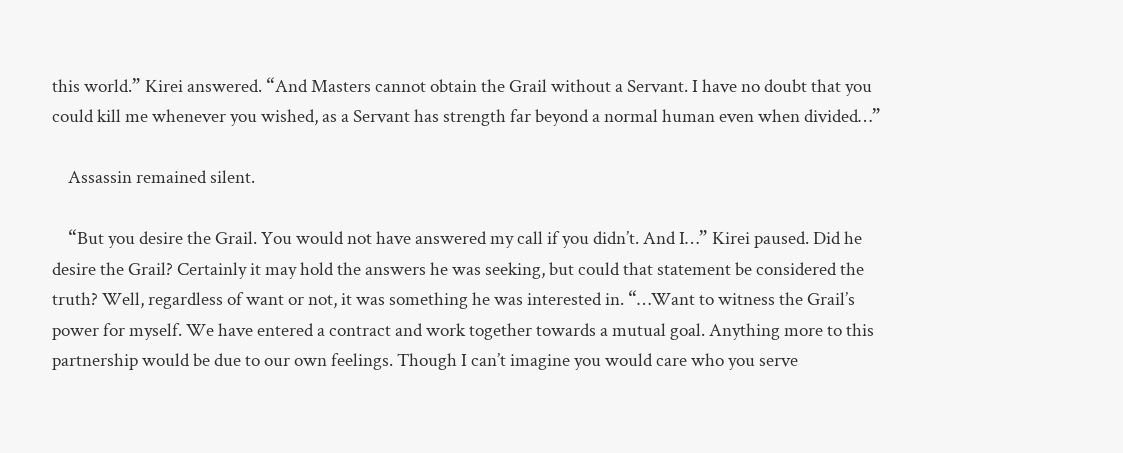this world.” Kirei answered. “And Masters cannot obtain the Grail without a Servant. I have no doubt that you could kill me whenever you wished, as a Servant has strength far beyond a normal human even when divided…”

    Assassin remained silent.

    “But you desire the Grail. You would not have answered my call if you didn’t. And I…” Kirei paused. Did he desire the Grail? Certainly it may hold the answers he was seeking, but could that statement be considered the truth? Well, regardless of want or not, it was something he was interested in. “…Want to witness the Grail’s power for myself. We have entered a contract and work together towards a mutual goal. Anything more to this partnership would be due to our own feelings. Though I can’t imagine you would care who you serve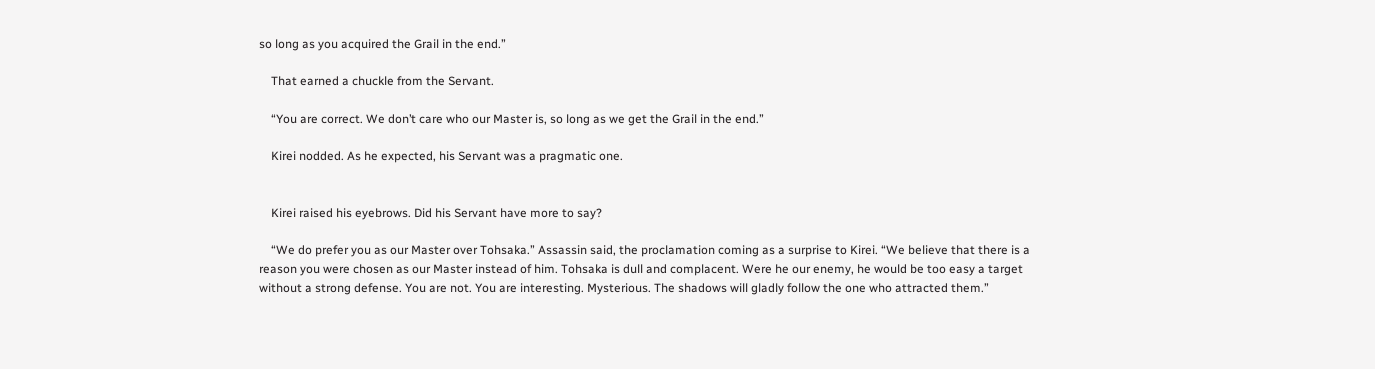so long as you acquired the Grail in the end.”

    That earned a chuckle from the Servant.

    “You are correct. We don’t care who our Master is, so long as we get the Grail in the end.”

    Kirei nodded. As he expected, his Servant was a pragmatic one.


    Kirei raised his eyebrows. Did his Servant have more to say?

    “We do prefer you as our Master over Tohsaka.” Assassin said, the proclamation coming as a surprise to Kirei. “We believe that there is a reason you were chosen as our Master instead of him. Tohsaka is dull and complacent. Were he our enemy, he would be too easy a target without a strong defense. You are not. You are interesting. Mysterious. The shadows will gladly follow the one who attracted them.”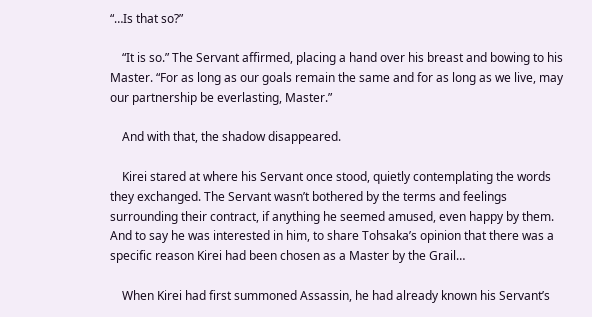“…Is that so?”

    “It is so.” The Servant affirmed, placing a hand over his breast and bowing to his Master. “For as long as our goals remain the same and for as long as we live, may our partnership be everlasting, Master.”

    And with that, the shadow disappeared.

    Kirei stared at where his Servant once stood, quietly contemplating the words they exchanged. The Servant wasn’t bothered by the terms and feelings surrounding their contract, if anything he seemed amused, even happy by them. And to say he was interested in him, to share Tohsaka’s opinion that there was a specific reason Kirei had been chosen as a Master by the Grail…

    When Kirei had first summoned Assassin, he had already known his Servant’s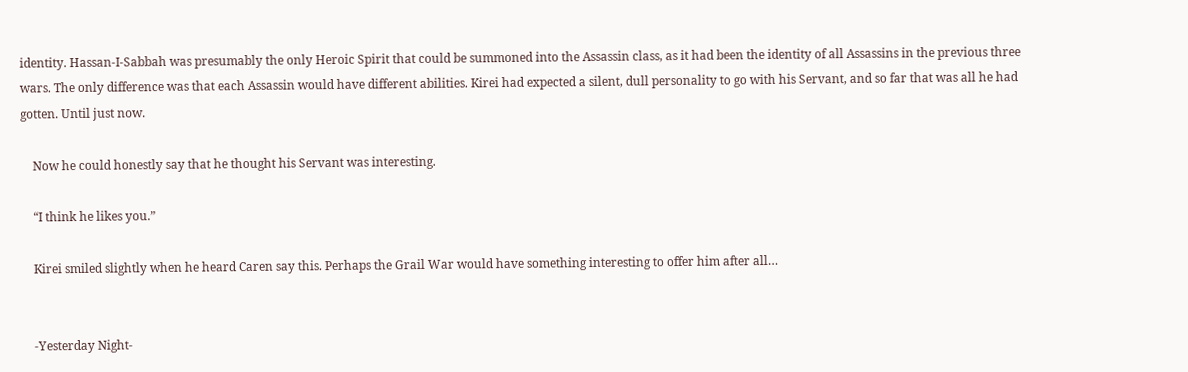identity. Hassan-I-Sabbah was presumably the only Heroic Spirit that could be summoned into the Assassin class, as it had been the identity of all Assassins in the previous three wars. The only difference was that each Assassin would have different abilities. Kirei had expected a silent, dull personality to go with his Servant, and so far that was all he had gotten. Until just now.

    Now he could honestly say that he thought his Servant was interesting.

    “I think he likes you.”

    Kirei smiled slightly when he heard Caren say this. Perhaps the Grail War would have something interesting to offer him after all…


    -Yesterday Night-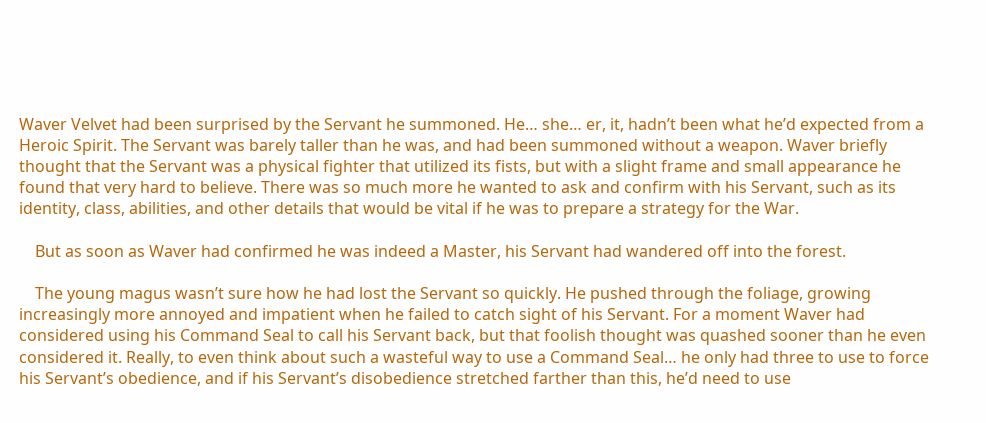Waver Velvet had been surprised by the Servant he summoned. He… she… er, it, hadn’t been what he’d expected from a Heroic Spirit. The Servant was barely taller than he was, and had been summoned without a weapon. Waver briefly thought that the Servant was a physical fighter that utilized its fists, but with a slight frame and small appearance he found that very hard to believe. There was so much more he wanted to ask and confirm with his Servant, such as its identity, class, abilities, and other details that would be vital if he was to prepare a strategy for the War.

    But as soon as Waver had confirmed he was indeed a Master, his Servant had wandered off into the forest.

    The young magus wasn’t sure how he had lost the Servant so quickly. He pushed through the foliage, growing increasingly more annoyed and impatient when he failed to catch sight of his Servant. For a moment Waver had considered using his Command Seal to call his Servant back, but that foolish thought was quashed sooner than he even considered it. Really, to even think about such a wasteful way to use a Command Seal… he only had three to use to force his Servant’s obedience, and if his Servant’s disobedience stretched farther than this, he’d need to use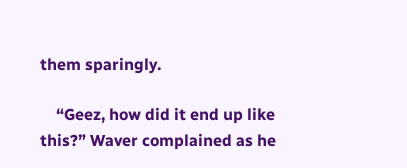them sparingly.

    “Geez, how did it end up like this?” Waver complained as he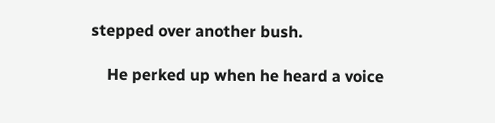stepped over another bush.

    He perked up when he heard a voice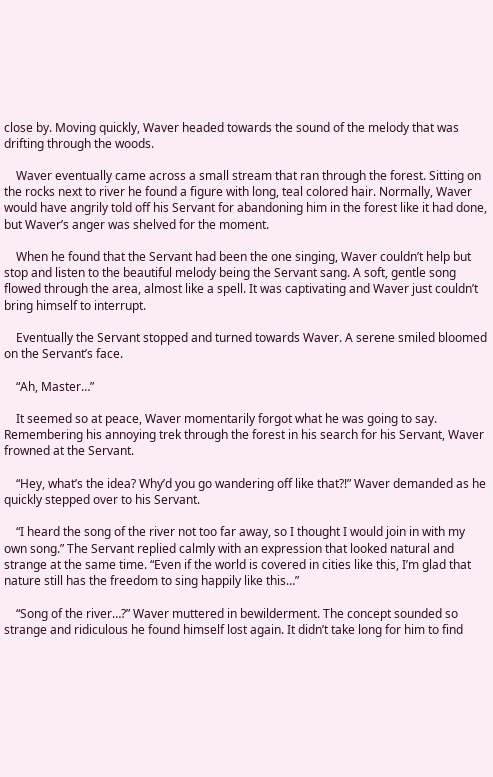close by. Moving quickly, Waver headed towards the sound of the melody that was drifting through the woods.

    Waver eventually came across a small stream that ran through the forest. Sitting on the rocks next to river he found a figure with long, teal colored hair. Normally, Waver would have angrily told off his Servant for abandoning him in the forest like it had done, but Waver’s anger was shelved for the moment.

    When he found that the Servant had been the one singing, Waver couldn’t help but stop and listen to the beautiful melody being the Servant sang. A soft, gentle song flowed through the area, almost like a spell. It was captivating and Waver just couldn’t bring himself to interrupt.

    Eventually the Servant stopped and turned towards Waver. A serene smiled bloomed on the Servant’s face.

    “Ah, Master…”

    It seemed so at peace, Waver momentarily forgot what he was going to say. Remembering his annoying trek through the forest in his search for his Servant, Waver frowned at the Servant.

    “Hey, what’s the idea? Why’d you go wandering off like that?!” Waver demanded as he quickly stepped over to his Servant.

    “I heard the song of the river not too far away, so I thought I would join in with my own song.” The Servant replied calmly with an expression that looked natural and strange at the same time. “Even if the world is covered in cities like this, I’m glad that nature still has the freedom to sing happily like this…”

    “Song of the river…?” Waver muttered in bewilderment. The concept sounded so strange and ridiculous he found himself lost again. It didn’t take long for him to find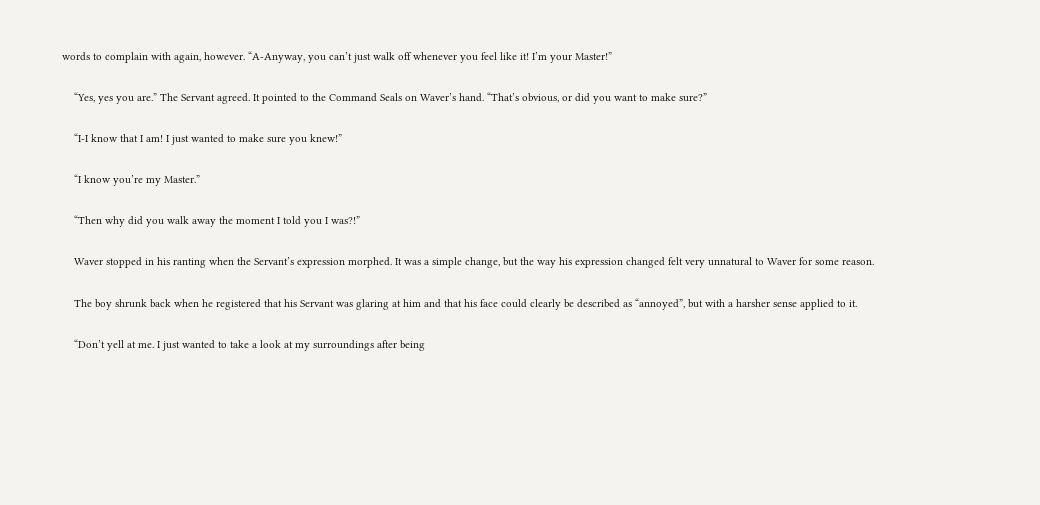words to complain with again, however. “A-Anyway, you can’t just walk off whenever you feel like it! I’m your Master!”

    “Yes, yes you are.” The Servant agreed. It pointed to the Command Seals on Waver’s hand. “That’s obvious, or did you want to make sure?”

    “I-I know that I am! I just wanted to make sure you knew!”

    “I know you’re my Master.”

    “Then why did you walk away the moment I told you I was?!”

    Waver stopped in his ranting when the Servant’s expression morphed. It was a simple change, but the way his expression changed felt very unnatural to Waver for some reason.

    The boy shrunk back when he registered that his Servant was glaring at him and that his face could clearly be described as “annoyed”, but with a harsher sense applied to it.

    “Don’t yell at me. I just wanted to take a look at my surroundings after being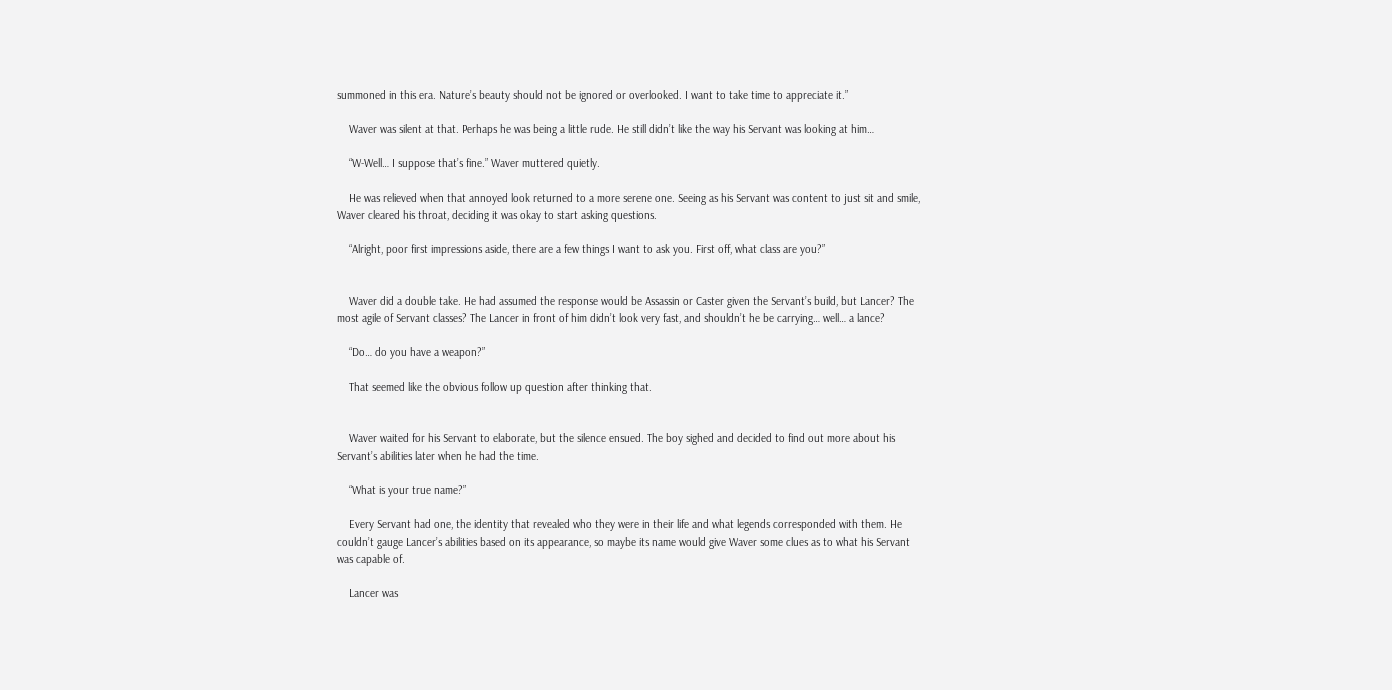summoned in this era. Nature’s beauty should not be ignored or overlooked. I want to take time to appreciate it.”

    Waver was silent at that. Perhaps he was being a little rude. He still didn’t like the way his Servant was looking at him…

    “W-Well… I suppose that’s fine.” Waver muttered quietly.

    He was relieved when that annoyed look returned to a more serene one. Seeing as his Servant was content to just sit and smile, Waver cleared his throat, deciding it was okay to start asking questions.

    “Alright, poor first impressions aside, there are a few things I want to ask you. First off, what class are you?”


    Waver did a double take. He had assumed the response would be Assassin or Caster given the Servant’s build, but Lancer? The most agile of Servant classes? The Lancer in front of him didn’t look very fast, and shouldn’t he be carrying… well… a lance?

    “Do… do you have a weapon?”

    That seemed like the obvious follow up question after thinking that.


    Waver waited for his Servant to elaborate, but the silence ensued. The boy sighed and decided to find out more about his Servant’s abilities later when he had the time.

    “What is your true name?”

    Every Servant had one, the identity that revealed who they were in their life and what legends corresponded with them. He couldn’t gauge Lancer’s abilities based on its appearance, so maybe its name would give Waver some clues as to what his Servant was capable of.

    Lancer was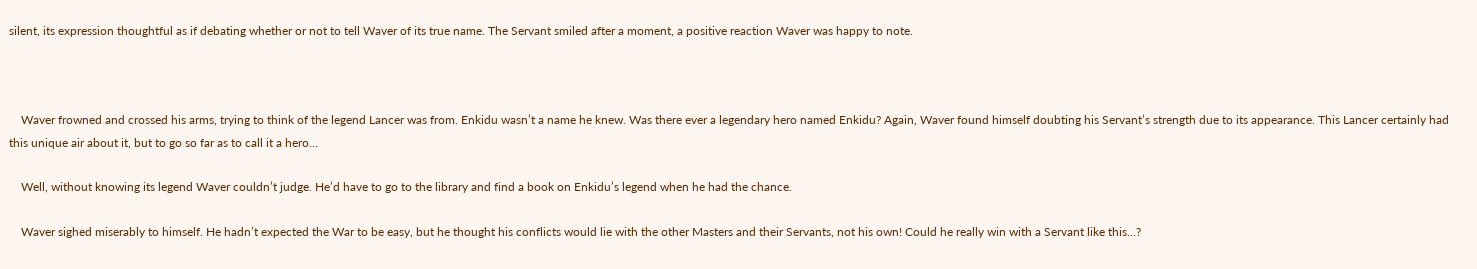silent, its expression thoughtful as if debating whether or not to tell Waver of its true name. The Servant smiled after a moment, a positive reaction Waver was happy to note.



    Waver frowned and crossed his arms, trying to think of the legend Lancer was from. Enkidu wasn’t a name he knew. Was there ever a legendary hero named Enkidu? Again, Waver found himself doubting his Servant’s strength due to its appearance. This Lancer certainly had this unique air about it, but to go so far as to call it a hero…

    Well, without knowing its legend Waver couldn’t judge. He’d have to go to the library and find a book on Enkidu’s legend when he had the chance.

    Waver sighed miserably to himself. He hadn’t expected the War to be easy, but he thought his conflicts would lie with the other Masters and their Servants, not his own! Could he really win with a Servant like this…?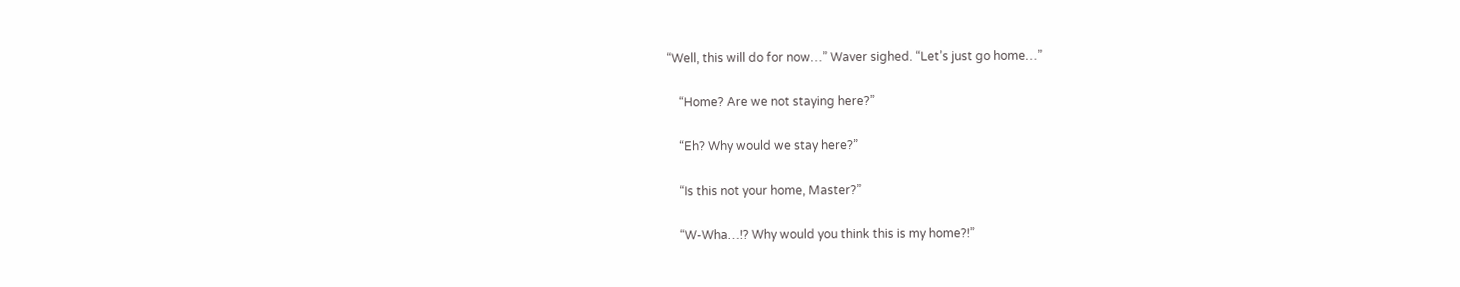“Well, this will do for now…” Waver sighed. “Let’s just go home…”

    “Home? Are we not staying here?”

    “Eh? Why would we stay here?”

    “Is this not your home, Master?”

    “W-Wha…!? Why would you think this is my home?!”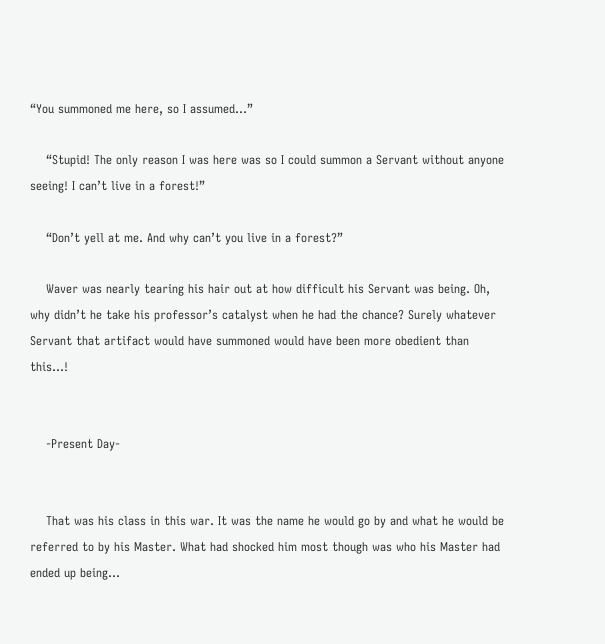“You summoned me here, so I assumed…”

    “Stupid! The only reason I was here was so I could summon a Servant without anyone seeing! I can’t live in a forest!”

    “Don’t yell at me. And why can’t you live in a forest?”

    Waver was nearly tearing his hair out at how difficult his Servant was being. Oh, why didn’t he take his professor’s catalyst when he had the chance? Surely whatever Servant that artifact would have summoned would have been more obedient than this…!


    -Present Day-


    That was his class in this war. It was the name he would go by and what he would be referred to by his Master. What had shocked him most though was who his Master had ended up being…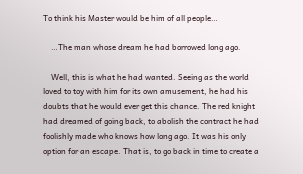To think his Master would be him of all people…

    …The man whose dream he had borrowed long ago.

    Well, this is what he had wanted. Seeing as the world loved to toy with him for its own amusement, he had his doubts that he would ever get this chance. The red knight had dreamed of going back, to abolish the contract he had foolishly made who knows how long ago. It was his only option for an escape. That is, to go back in time to create a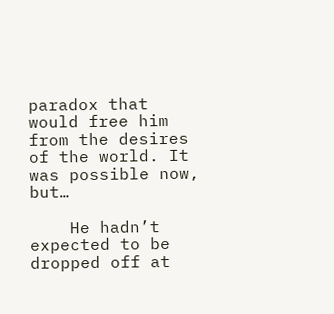paradox that would free him from the desires of the world. It was possible now, but…

    He hadn’t expected to be dropped off at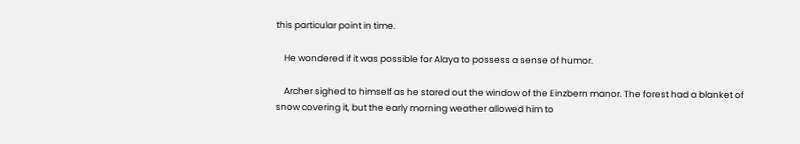this particular point in time.

    He wondered if it was possible for Alaya to possess a sense of humor.

    Archer sighed to himself as he stared out the window of the Einzbern manor. The forest had a blanket of snow covering it, but the early morning weather allowed him to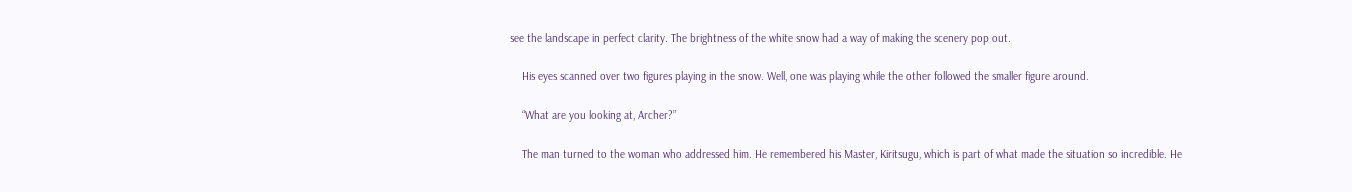see the landscape in perfect clarity. The brightness of the white snow had a way of making the scenery pop out.

    His eyes scanned over two figures playing in the snow. Well, one was playing while the other followed the smaller figure around.

    “What are you looking at, Archer?”

    The man turned to the woman who addressed him. He remembered his Master, Kiritsugu, which is part of what made the situation so incredible. He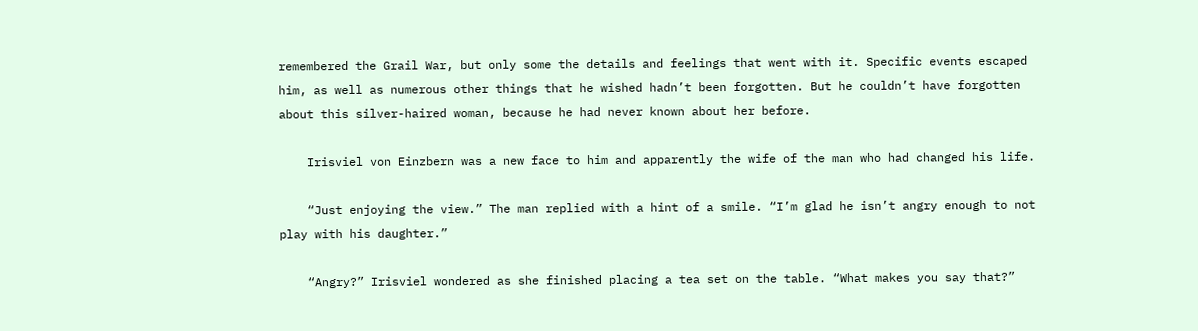remembered the Grail War, but only some the details and feelings that went with it. Specific events escaped him, as well as numerous other things that he wished hadn’t been forgotten. But he couldn’t have forgotten about this silver-haired woman, because he had never known about her before.

    Irisviel von Einzbern was a new face to him and apparently the wife of the man who had changed his life.

    “Just enjoying the view.” The man replied with a hint of a smile. “I’m glad he isn’t angry enough to not play with his daughter.”

    “Angry?” Irisviel wondered as she finished placing a tea set on the table. “What makes you say that?”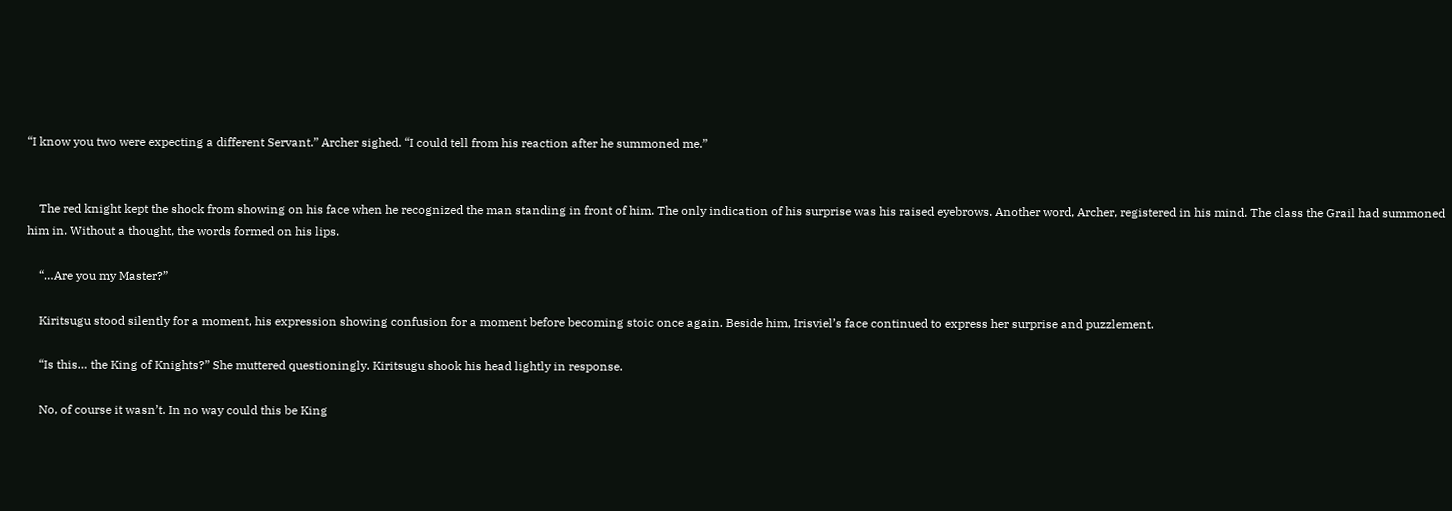“I know you two were expecting a different Servant.” Archer sighed. “I could tell from his reaction after he summoned me.”


    The red knight kept the shock from showing on his face when he recognized the man standing in front of him. The only indication of his surprise was his raised eyebrows. Another word, Archer, registered in his mind. The class the Grail had summoned him in. Without a thought, the words formed on his lips.

    “…Are you my Master?”

    Kiritsugu stood silently for a moment, his expression showing confusion for a moment before becoming stoic once again. Beside him, Irisviel’s face continued to express her surprise and puzzlement.

    “Is this… the King of Knights?” She muttered questioningly. Kiritsugu shook his head lightly in response.

    No, of course it wasn’t. In no way could this be King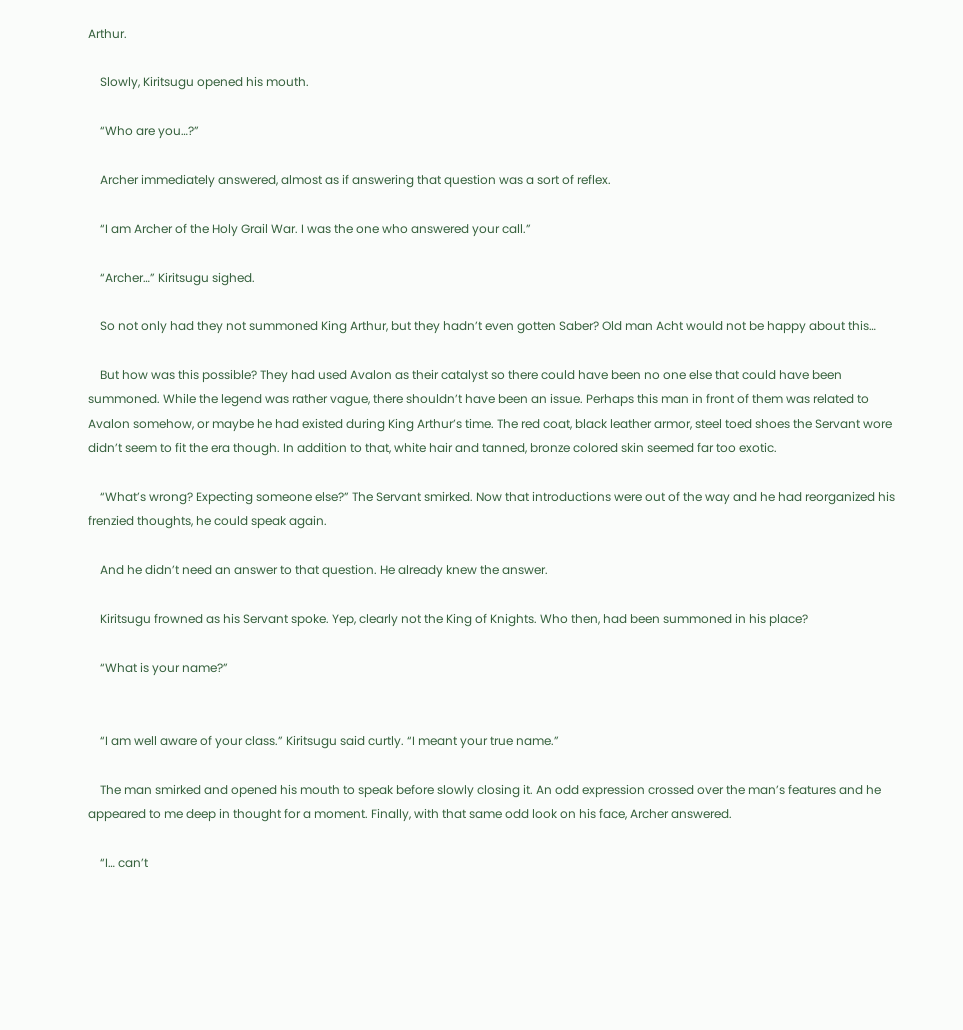Arthur.

    Slowly, Kiritsugu opened his mouth.

    “Who are you…?”

    Archer immediately answered, almost as if answering that question was a sort of reflex.

    “I am Archer of the Holy Grail War. I was the one who answered your call.”

    “Archer…” Kiritsugu sighed.

    So not only had they not summoned King Arthur, but they hadn’t even gotten Saber? Old man Acht would not be happy about this…

    But how was this possible? They had used Avalon as their catalyst so there could have been no one else that could have been summoned. While the legend was rather vague, there shouldn’t have been an issue. Perhaps this man in front of them was related to Avalon somehow, or maybe he had existed during King Arthur’s time. The red coat, black leather armor, steel toed shoes the Servant wore didn’t seem to fit the era though. In addition to that, white hair and tanned, bronze colored skin seemed far too exotic.

    “What’s wrong? Expecting someone else?” The Servant smirked. Now that introductions were out of the way and he had reorganized his frenzied thoughts, he could speak again.

    And he didn’t need an answer to that question. He already knew the answer.

    Kiritsugu frowned as his Servant spoke. Yep, clearly not the King of Knights. Who then, had been summoned in his place?

    “What is your name?”


    “I am well aware of your class.” Kiritsugu said curtly. “I meant your true name.”

    The man smirked and opened his mouth to speak before slowly closing it. An odd expression crossed over the man’s features and he appeared to me deep in thought for a moment. Finally, with that same odd look on his face, Archer answered.

    “I… can’t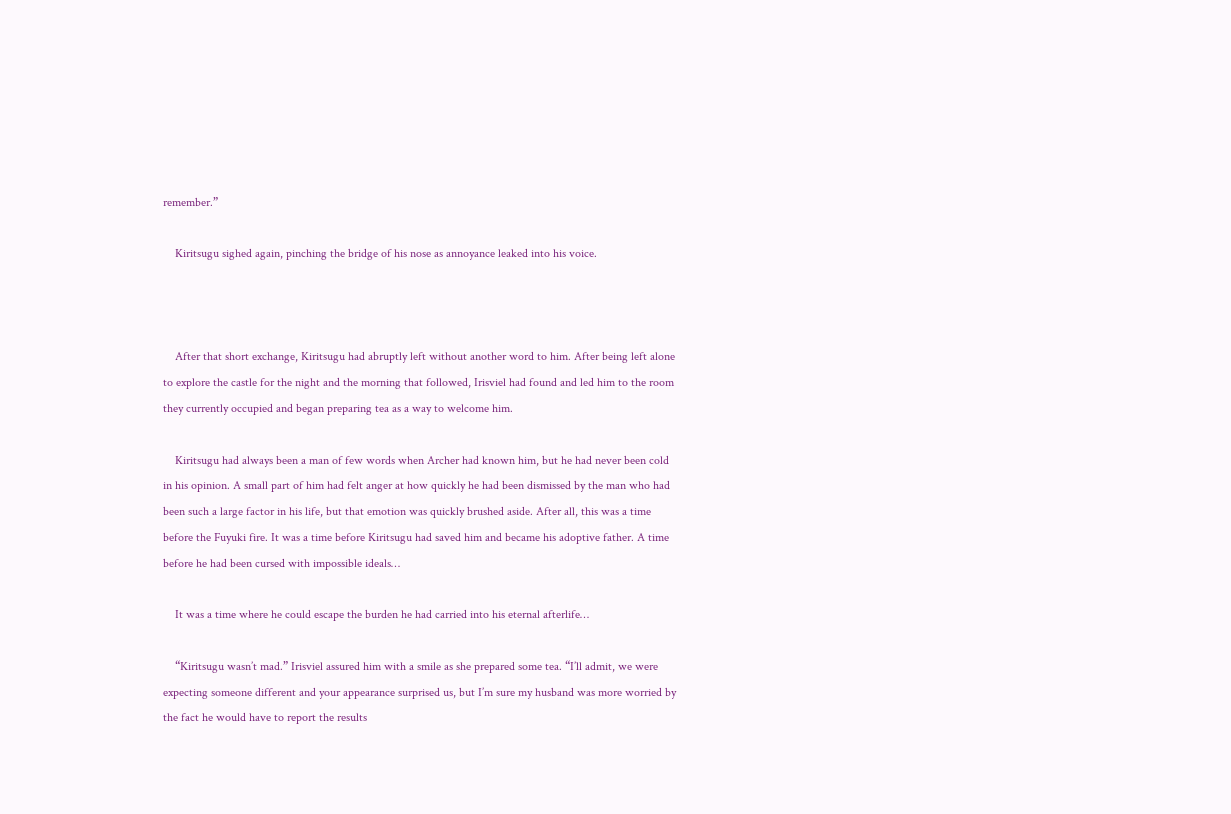remember.”

    Kiritsugu sighed again, pinching the bridge of his nose as annoyance leaked into his voice.



    After that short exchange, Kiritsugu had abruptly left without another word to him. After being left alone to explore the castle for the night and the morning that followed, Irisviel had found and led him to the room they currently occupied and began preparing tea as a way to welcome him.

    Kiritsugu had always been a man of few words when Archer had known him, but he had never been cold in his opinion. A small part of him had felt anger at how quickly he had been dismissed by the man who had been such a large factor in his life, but that emotion was quickly brushed aside. After all, this was a time before the Fuyuki fire. It was a time before Kiritsugu had saved him and became his adoptive father. A time before he had been cursed with impossible ideals…

    It was a time where he could escape the burden he had carried into his eternal afterlife…

    “Kiritsugu wasn’t mad.” Irisviel assured him with a smile as she prepared some tea. “I’ll admit, we were expecting someone different and your appearance surprised us, but I’m sure my husband was more worried by the fact he would have to report the results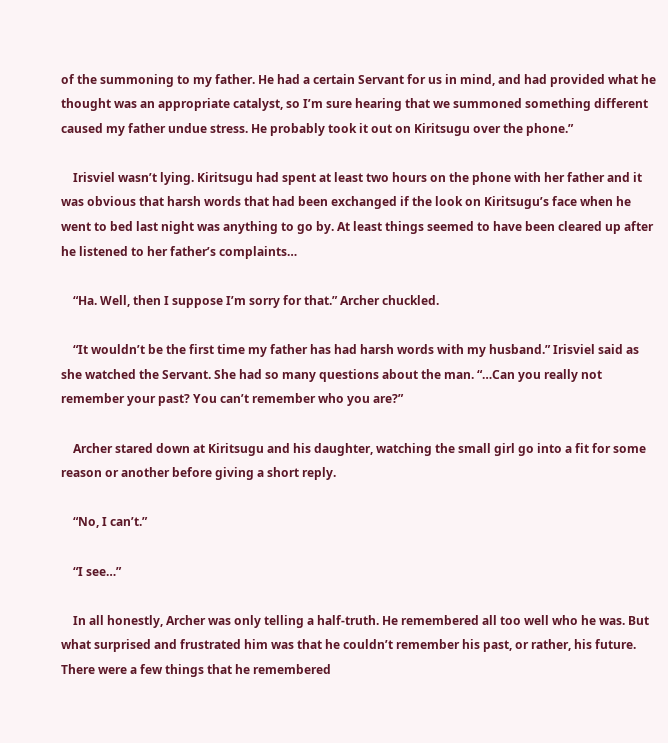of the summoning to my father. He had a certain Servant for us in mind, and had provided what he thought was an appropriate catalyst, so I’m sure hearing that we summoned something different caused my father undue stress. He probably took it out on Kiritsugu over the phone.”

    Irisviel wasn’t lying. Kiritsugu had spent at least two hours on the phone with her father and it was obvious that harsh words that had been exchanged if the look on Kiritsugu’s face when he went to bed last night was anything to go by. At least things seemed to have been cleared up after he listened to her father’s complaints…

    “Ha. Well, then I suppose I’m sorry for that.” Archer chuckled.

    “It wouldn’t be the first time my father has had harsh words with my husband.” Irisviel said as she watched the Servant. She had so many questions about the man. “…Can you really not remember your past? You can’t remember who you are?”

    Archer stared down at Kiritsugu and his daughter, watching the small girl go into a fit for some reason or another before giving a short reply.

    “No, I can’t.”

    “I see…”

    In all honestly, Archer was only telling a half-truth. He remembered all too well who he was. But what surprised and frustrated him was that he couldn’t remember his past, or rather, his future. There were a few things that he remembered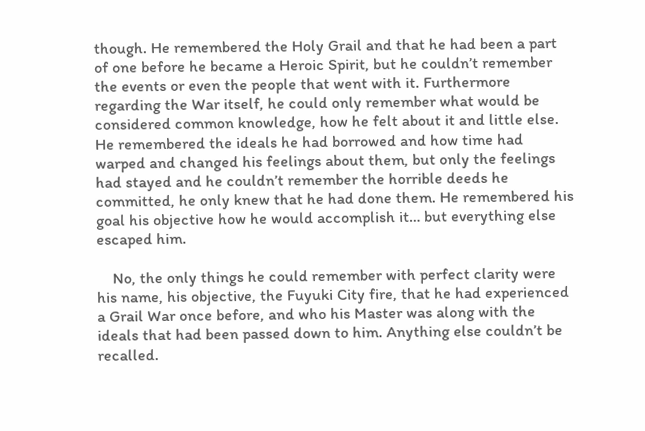though. He remembered the Holy Grail and that he had been a part of one before he became a Heroic Spirit, but he couldn’t remember the events or even the people that went with it. Furthermore regarding the War itself, he could only remember what would be considered common knowledge, how he felt about it and little else. He remembered the ideals he had borrowed and how time had warped and changed his feelings about them, but only the feelings had stayed and he couldn’t remember the horrible deeds he committed, he only knew that he had done them. He remembered his goal his objective how he would accomplish it… but everything else escaped him.

    No, the only things he could remember with perfect clarity were his name, his objective, the Fuyuki City fire, that he had experienced a Grail War once before, and who his Master was along with the ideals that had been passed down to him. Anything else couldn’t be recalled.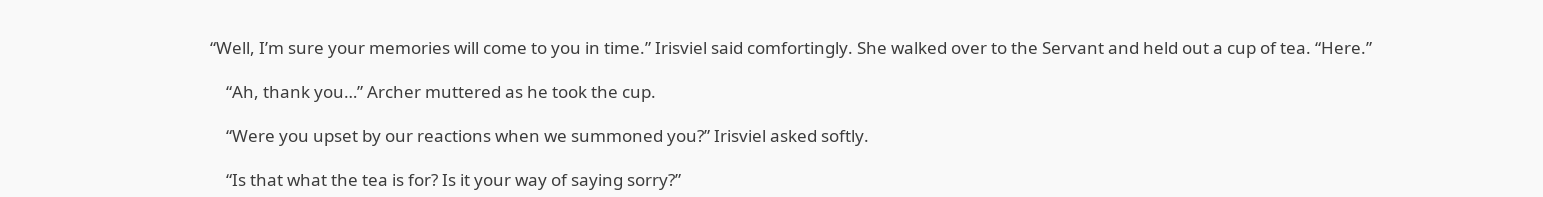“Well, I’m sure your memories will come to you in time.” Irisviel said comfortingly. She walked over to the Servant and held out a cup of tea. “Here.”

    “Ah, thank you…” Archer muttered as he took the cup.

    “Were you upset by our reactions when we summoned you?” Irisviel asked softly.

    “Is that what the tea is for? Is it your way of saying sorry?”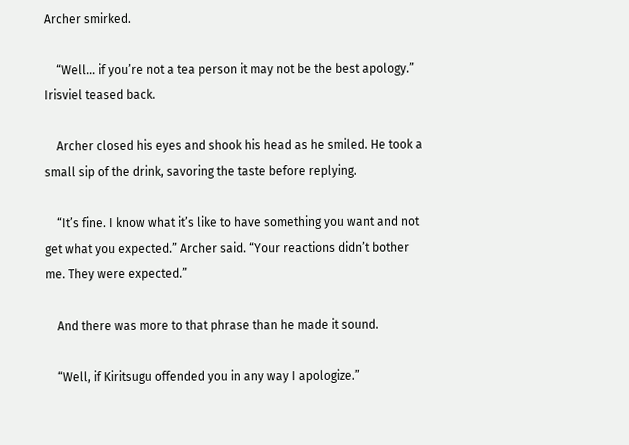Archer smirked.

    “Well… if you’re not a tea person it may not be the best apology.” Irisviel teased back.

    Archer closed his eyes and shook his head as he smiled. He took a small sip of the drink, savoring the taste before replying.

    “It’s fine. I know what it’s like to have something you want and not get what you expected.” Archer said. “Your reactions didn’t bother me. They were expected.”

    And there was more to that phrase than he made it sound.

    “Well, if Kiritsugu offended you in any way I apologize.”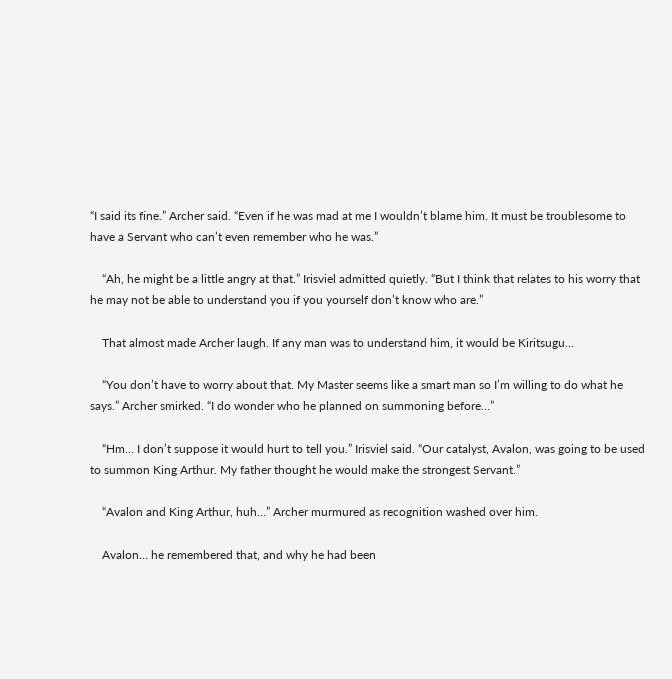“I said its fine.” Archer said. “Even if he was mad at me I wouldn’t blame him. It must be troublesome to have a Servant who can’t even remember who he was.”

    “Ah, he might be a little angry at that.” Irisviel admitted quietly. “But I think that relates to his worry that he may not be able to understand you if you yourself don’t know who are.”

    That almost made Archer laugh. If any man was to understand him, it would be Kiritsugu…

    “You don’t have to worry about that. My Master seems like a smart man so I’m willing to do what he says.” Archer smirked. “I do wonder who he planned on summoning before…”

    “Hm… I don’t suppose it would hurt to tell you.” Irisviel said. “Our catalyst, Avalon, was going to be used to summon King Arthur. My father thought he would make the strongest Servant.”

    “Avalon and King Arthur, huh…” Archer murmured as recognition washed over him.

    Avalon… he remembered that, and why he had been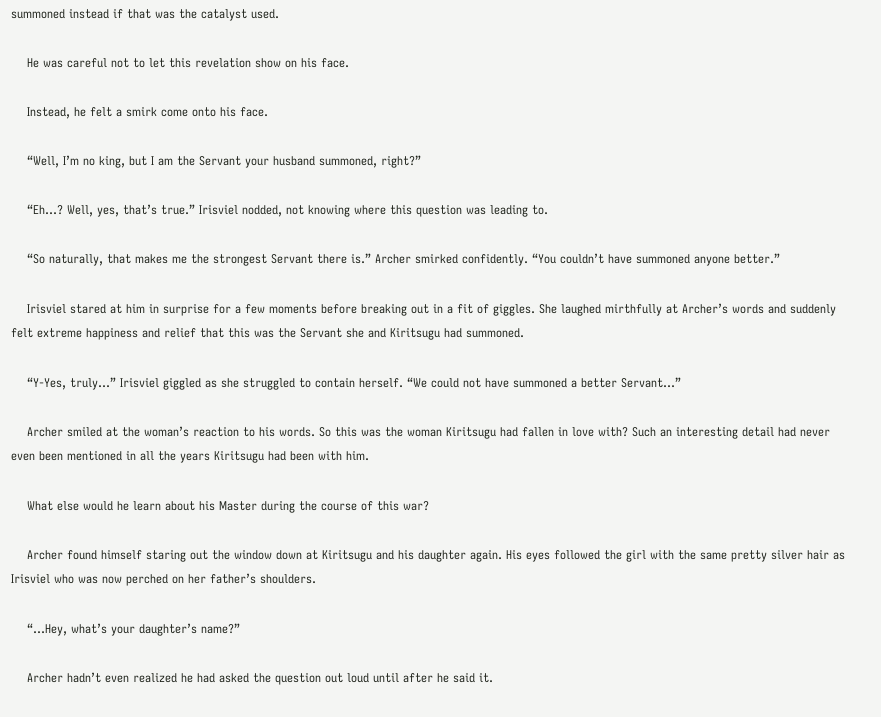summoned instead if that was the catalyst used.

    He was careful not to let this revelation show on his face.

    Instead, he felt a smirk come onto his face.

    “Well, I’m no king, but I am the Servant your husband summoned, right?”

    “Eh…? Well, yes, that’s true.” Irisviel nodded, not knowing where this question was leading to.

    “So naturally, that makes me the strongest Servant there is.” Archer smirked confidently. “You couldn’t have summoned anyone better.”

    Irisviel stared at him in surprise for a few moments before breaking out in a fit of giggles. She laughed mirthfully at Archer’s words and suddenly felt extreme happiness and relief that this was the Servant she and Kiritsugu had summoned.

    “Y-Yes, truly…” Irisviel giggled as she struggled to contain herself. “We could not have summoned a better Servant…”

    Archer smiled at the woman’s reaction to his words. So this was the woman Kiritsugu had fallen in love with? Such an interesting detail had never even been mentioned in all the years Kiritsugu had been with him.

    What else would he learn about his Master during the course of this war?

    Archer found himself staring out the window down at Kiritsugu and his daughter again. His eyes followed the girl with the same pretty silver hair as Irisviel who was now perched on her father’s shoulders.

    “…Hey, what’s your daughter’s name?”

    Archer hadn’t even realized he had asked the question out loud until after he said it.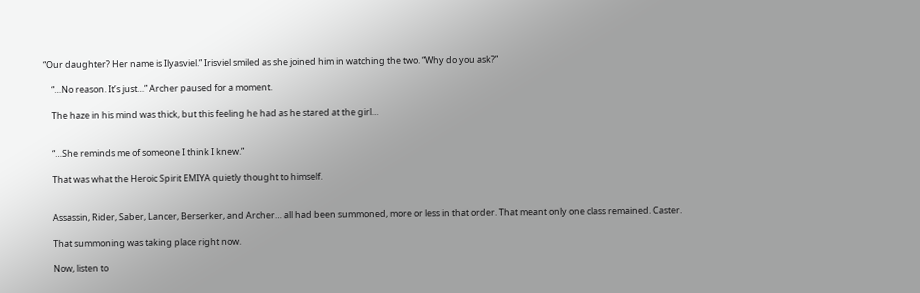“Our daughter? Her name is Ilyasviel.” Irisviel smiled as she joined him in watching the two. “Why do you ask?”

    “…No reason. It’s just…” Archer paused for a moment.

    The haze in his mind was thick, but this feeling he had as he stared at the girl…


    “…She reminds me of someone I think I knew.”

    That was what the Heroic Spirit EMIYA quietly thought to himself.


    Assassin, Rider, Saber, Lancer, Berserker, and Archer… all had been summoned, more or less in that order. That meant only one class remained. Caster.

    That summoning was taking place right now.

    Now, listen to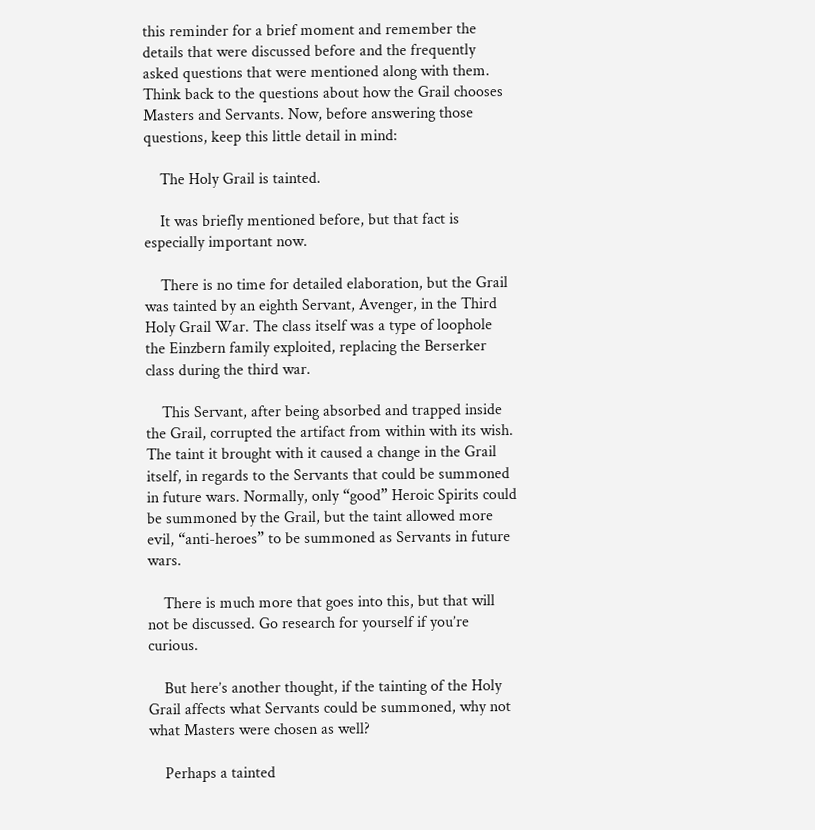this reminder for a brief moment and remember the details that were discussed before and the frequently asked questions that were mentioned along with them. Think back to the questions about how the Grail chooses Masters and Servants. Now, before answering those questions, keep this little detail in mind:

    The Holy Grail is tainted.

    It was briefly mentioned before, but that fact is especially important now.

    There is no time for detailed elaboration, but the Grail was tainted by an eighth Servant, Avenger, in the Third Holy Grail War. The class itself was a type of loophole the Einzbern family exploited, replacing the Berserker class during the third war.

    This Servant, after being absorbed and trapped inside the Grail, corrupted the artifact from within with its wish. The taint it brought with it caused a change in the Grail itself, in regards to the Servants that could be summoned in future wars. Normally, only “good” Heroic Spirits could be summoned by the Grail, but the taint allowed more evil, “anti-heroes” to be summoned as Servants in future wars.

    There is much more that goes into this, but that will not be discussed. Go research for yourself if you’re curious.

    But here’s another thought, if the tainting of the Holy Grail affects what Servants could be summoned, why not what Masters were chosen as well?

    Perhaps a tainted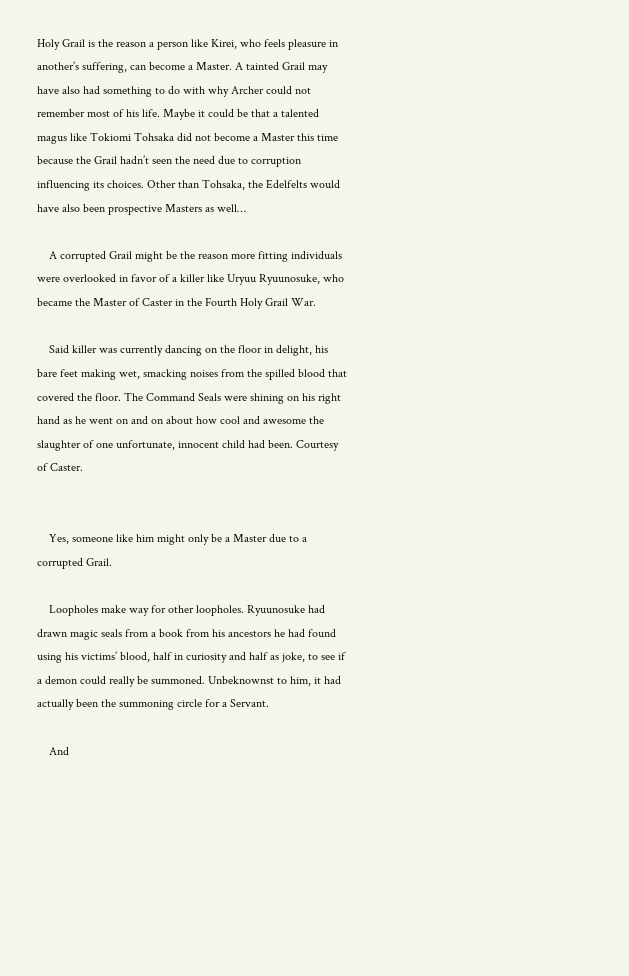Holy Grail is the reason a person like Kirei, who feels pleasure in another’s suffering, can become a Master. A tainted Grail may have also had something to do with why Archer could not remember most of his life. Maybe it could be that a talented magus like Tokiomi Tohsaka did not become a Master this time because the Grail hadn’t seen the need due to corruption influencing its choices. Other than Tohsaka, the Edelfelts would have also been prospective Masters as well…

    A corrupted Grail might be the reason more fitting individuals were overlooked in favor of a killer like Uryuu Ryuunosuke, who became the Master of Caster in the Fourth Holy Grail War.

    Said killer was currently dancing on the floor in delight, his bare feet making wet, smacking noises from the spilled blood that covered the floor. The Command Seals were shining on his right hand as he went on and on about how cool and awesome the slaughter of one unfortunate, innocent child had been. Courtesy of Caster.


    Yes, someone like him might only be a Master due to a corrupted Grail.

    Loopholes make way for other loopholes. Ryuunosuke had drawn magic seals from a book from his ancestors he had found using his victims’ blood, half in curiosity and half as joke, to see if a demon could really be summoned. Unbeknownst to him, it had actually been the summoning circle for a Servant.

    And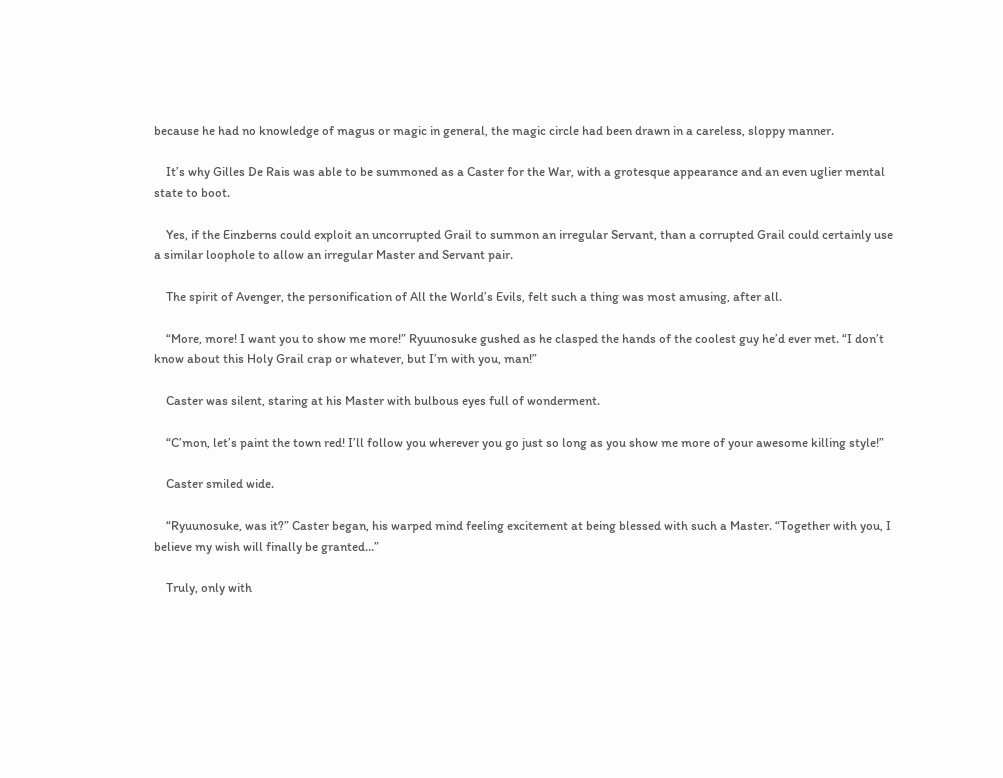because he had no knowledge of magus or magic in general, the magic circle had been drawn in a careless, sloppy manner.

    It’s why Gilles De Rais was able to be summoned as a Caster for the War, with a grotesque appearance and an even uglier mental state to boot.

    Yes, if the Einzberns could exploit an uncorrupted Grail to summon an irregular Servant, than a corrupted Grail could certainly use a similar loophole to allow an irregular Master and Servant pair.

    The spirit of Avenger, the personification of All the World’s Evils, felt such a thing was most amusing, after all.

    “More, more! I want you to show me more!” Ryuunosuke gushed as he clasped the hands of the coolest guy he’d ever met. “I don’t know about this Holy Grail crap or whatever, but I’m with you, man!”

    Caster was silent, staring at his Master with bulbous eyes full of wonderment.

    “C’mon, let’s paint the town red! I’ll follow you wherever you go just so long as you show me more of your awesome killing style!”

    Caster smiled wide.

    “Ryuunosuke, was it?” Caster began, his warped mind feeling excitement at being blessed with such a Master. “Together with you, I believe my wish will finally be granted…”

    Truly, only with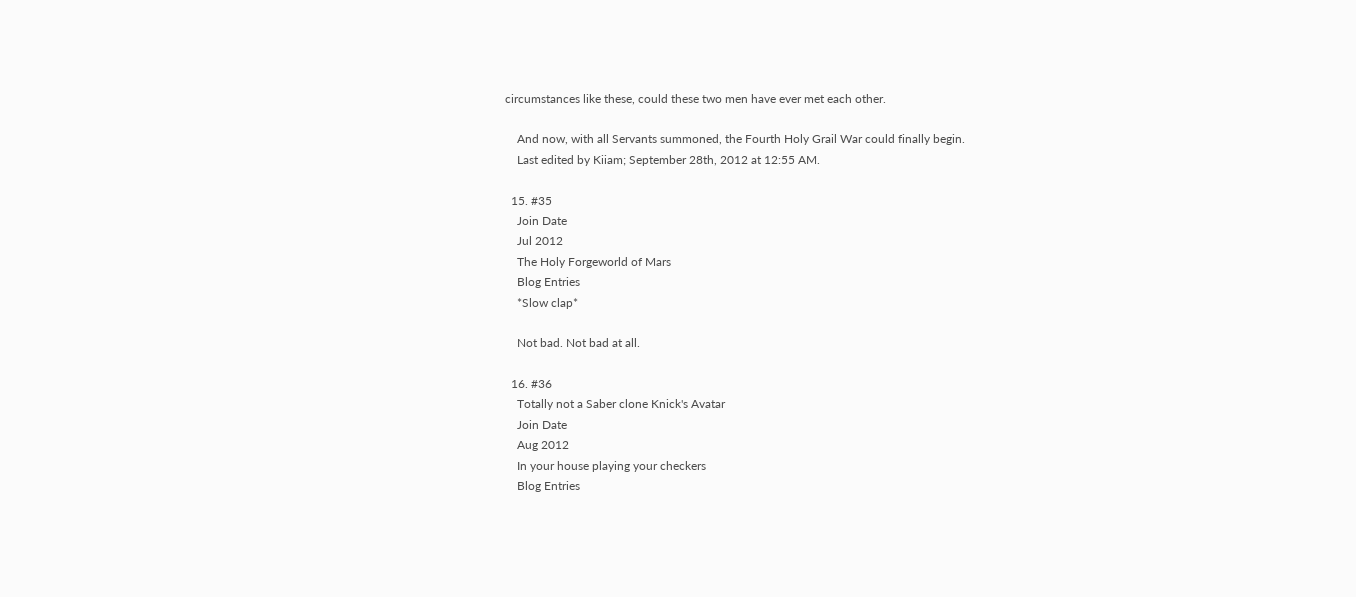circumstances like these, could these two men have ever met each other.

    And now, with all Servants summoned, the Fourth Holy Grail War could finally begin.
    Last edited by Kiiam; September 28th, 2012 at 12:55 AM.

  15. #35
    Join Date
    Jul 2012
    The Holy Forgeworld of Mars
    Blog Entries
    *Slow clap*

    Not bad. Not bad at all.

  16. #36
    Totally not a Saber clone Knick's Avatar
    Join Date
    Aug 2012
    In your house playing your checkers
    Blog Entries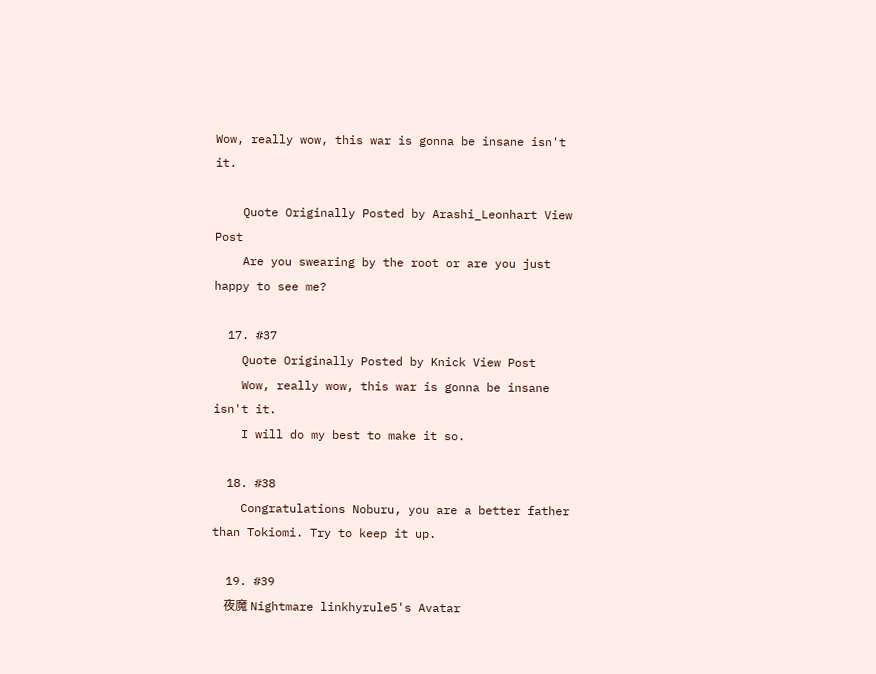Wow, really wow, this war is gonna be insane isn't it.

    Quote Originally Posted by Arashi_Leonhart View Post
    Are you swearing by the root or are you just happy to see me?

  17. #37
    Quote Originally Posted by Knick View Post
    Wow, really wow, this war is gonna be insane isn't it.
    I will do my best to make it so.

  18. #38
    Congratulations Noburu, you are a better father than Tokiomi. Try to keep it up.

  19. #39
    夜魔 Nightmare linkhyrule5's Avatar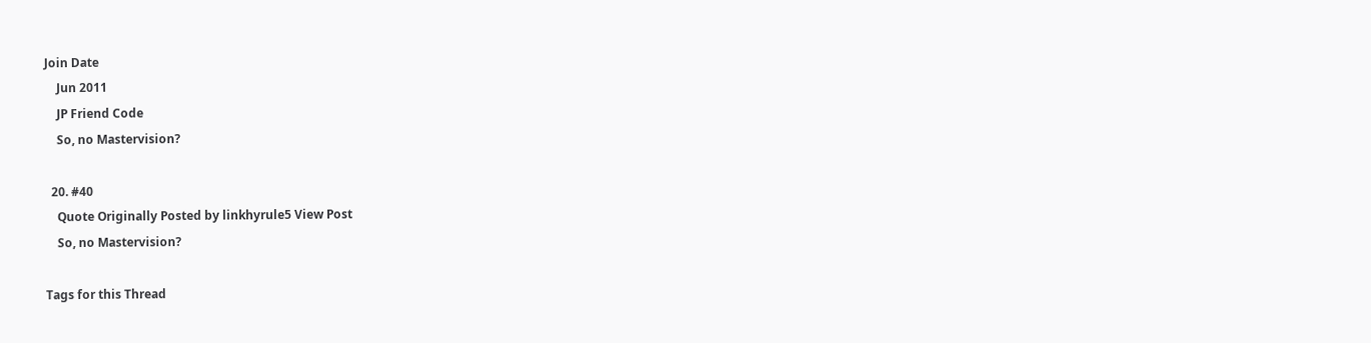Join Date
    Jun 2011
    JP Friend Code
    So, no Mastervision?

  20. #40
    Quote Originally Posted by linkhyrule5 View Post
    So, no Mastervision?

Tags for this Thread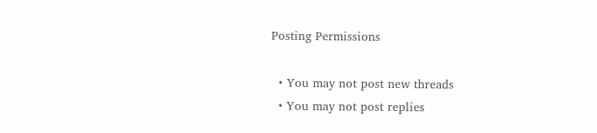Posting Permissions

  • You may not post new threads
  • You may not post replies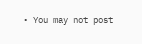• You may not post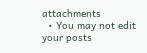attachments
  • You may not edit your posts